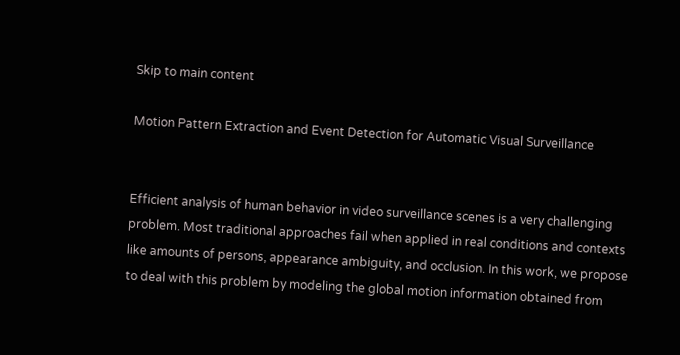Skip to main content

Motion Pattern Extraction and Event Detection for Automatic Visual Surveillance


Efficient analysis of human behavior in video surveillance scenes is a very challenging problem. Most traditional approaches fail when applied in real conditions and contexts like amounts of persons, appearance ambiguity, and occlusion. In this work, we propose to deal with this problem by modeling the global motion information obtained from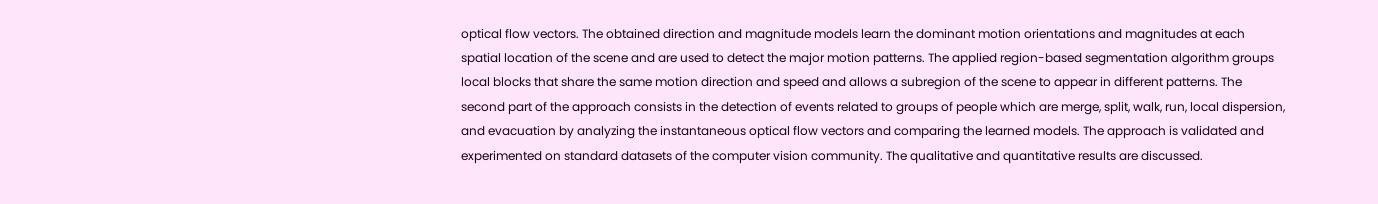optical flow vectors. The obtained direction and magnitude models learn the dominant motion orientations and magnitudes at each spatial location of the scene and are used to detect the major motion patterns. The applied region-based segmentation algorithm groups local blocks that share the same motion direction and speed and allows a subregion of the scene to appear in different patterns. The second part of the approach consists in the detection of events related to groups of people which are merge, split, walk, run, local dispersion, and evacuation by analyzing the instantaneous optical flow vectors and comparing the learned models. The approach is validated and experimented on standard datasets of the computer vision community. The qualitative and quantitative results are discussed.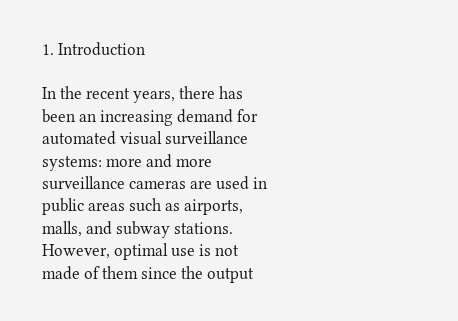1. Introduction

In the recent years, there has been an increasing demand for automated visual surveillance systems: more and more surveillance cameras are used in public areas such as airports, malls, and subway stations. However, optimal use is not made of them since the output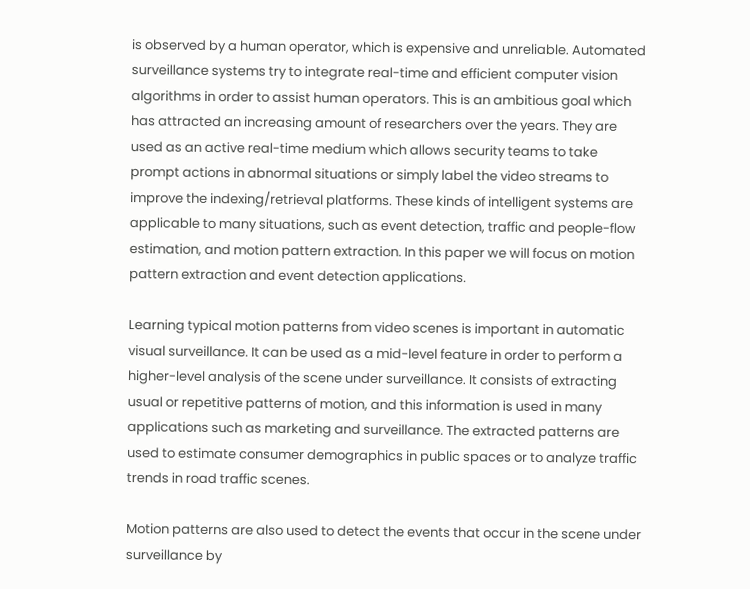is observed by a human operator, which is expensive and unreliable. Automated surveillance systems try to integrate real-time and efficient computer vision algorithms in order to assist human operators. This is an ambitious goal which has attracted an increasing amount of researchers over the years. They are used as an active real-time medium which allows security teams to take prompt actions in abnormal situations or simply label the video streams to improve the indexing/retrieval platforms. These kinds of intelligent systems are applicable to many situations, such as event detection, traffic and people-flow estimation, and motion pattern extraction. In this paper we will focus on motion pattern extraction and event detection applications.

Learning typical motion patterns from video scenes is important in automatic visual surveillance. It can be used as a mid-level feature in order to perform a higher-level analysis of the scene under surveillance. It consists of extracting usual or repetitive patterns of motion, and this information is used in many applications such as marketing and surveillance. The extracted patterns are used to estimate consumer demographics in public spaces or to analyze traffic trends in road traffic scenes.

Motion patterns are also used to detect the events that occur in the scene under surveillance by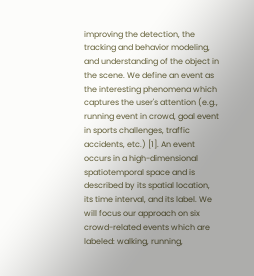improving the detection, the tracking and behavior modeling, and understanding of the object in the scene. We define an event as the interesting phenomena which captures the user's attention (e.g., running event in crowd, goal event in sports challenges, traffic accidents, etc.) [1]. An event occurs in a high-dimensional spatiotemporal space and is described by its spatial location, its time interval, and its label. We will focus our approach on six crowd-related events which are labeled: walking, running,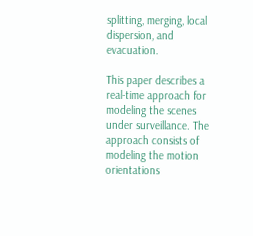splitting, merging, local dispersion, and evacuation.

This paper describes a real-time approach for modeling the scenes under surveillance. The approach consists of modeling the motion orientations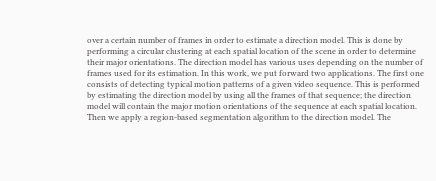over a certain number of frames in order to estimate a direction model. This is done by performing a circular clustering at each spatial location of the scene in order to determine their major orientations. The direction model has various uses depending on the number of frames used for its estimation. In this work, we put forward two applications. The first one consists of detecting typical motion patterns of a given video sequence. This is performed by estimating the direction model by using all the frames of that sequence; the direction model will contain the major motion orientations of the sequence at each spatial location. Then we apply a region-based segmentation algorithm to the direction model. The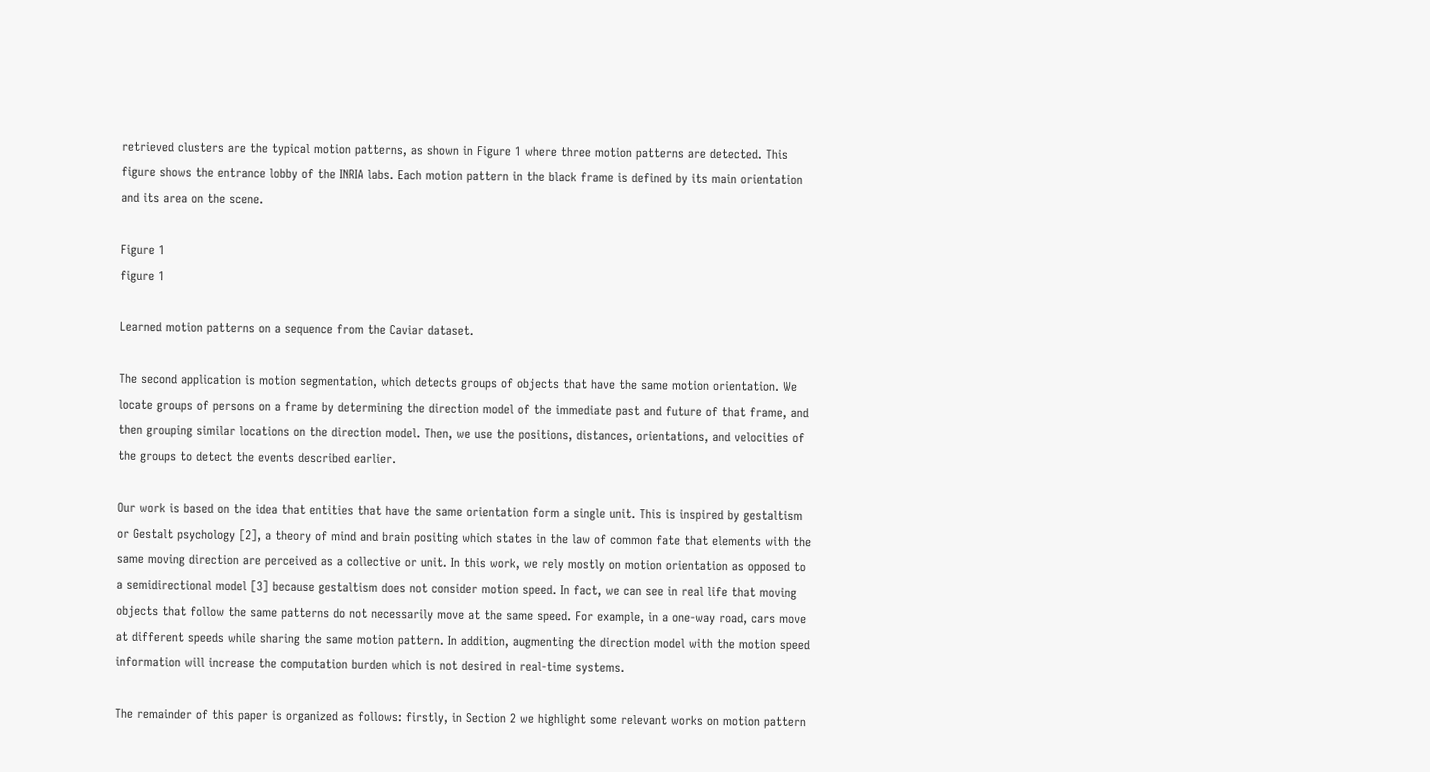retrieved clusters are the typical motion patterns, as shown in Figure 1 where three motion patterns are detected. This figure shows the entrance lobby of the INRIA labs. Each motion pattern in the black frame is defined by its main orientation and its area on the scene.

Figure 1
figure 1

Learned motion patterns on a sequence from the Caviar dataset.

The second application is motion segmentation, which detects groups of objects that have the same motion orientation. We locate groups of persons on a frame by determining the direction model of the immediate past and future of that frame, and then grouping similar locations on the direction model. Then, we use the positions, distances, orientations, and velocities of the groups to detect the events described earlier.

Our work is based on the idea that entities that have the same orientation form a single unit. This is inspired by gestaltism or Gestalt psychology [2], a theory of mind and brain positing which states in the law of common fate that elements with the same moving direction are perceived as a collective or unit. In this work, we rely mostly on motion orientation as opposed to a semidirectional model [3] because gestaltism does not consider motion speed. In fact, we can see in real life that moving objects that follow the same patterns do not necessarily move at the same speed. For example, in a one-way road, cars move at different speeds while sharing the same motion pattern. In addition, augmenting the direction model with the motion speed information will increase the computation burden which is not desired in real-time systems.

The remainder of this paper is organized as follows: firstly, in Section 2 we highlight some relevant works on motion pattern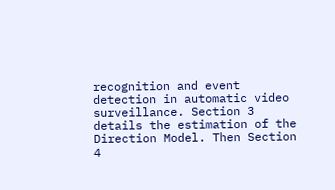recognition and event detection in automatic video surveillance. Section 3 details the estimation of the Direction Model. Then Section 4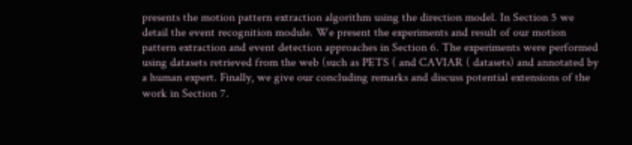presents the motion pattern extraction algorithm using the direction model. In Section 5 we detail the event recognition module. We present the experiments and result of our motion pattern extraction and event detection approaches in Section 6. The experiments were performed using datasets retrieved from the web (such as PETS ( and CAVIAR ( datasets) and annotated by a human expert. Finally, we give our concluding remarks and discuss potential extensions of the work in Section 7.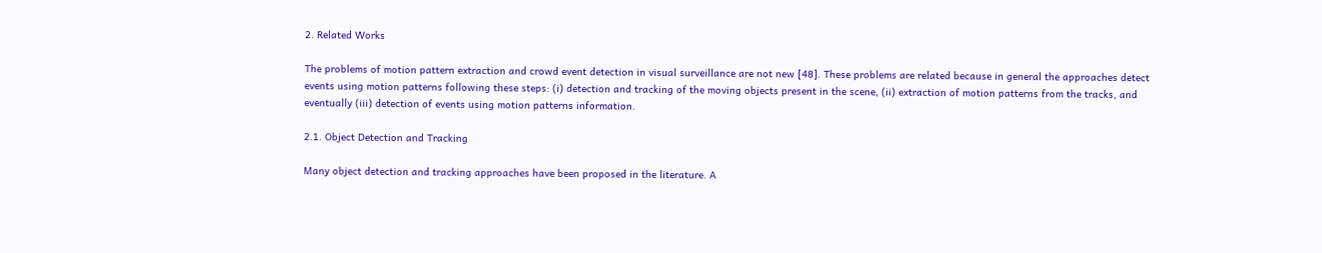2. Related Works

The problems of motion pattern extraction and crowd event detection in visual surveillance are not new [48]. These problems are related because in general the approaches detect events using motion patterns following these steps: (i) detection and tracking of the moving objects present in the scene, (ii) extraction of motion patterns from the tracks, and eventually (iii) detection of events using motion patterns information.

2.1. Object Detection and Tracking

Many object detection and tracking approaches have been proposed in the literature. A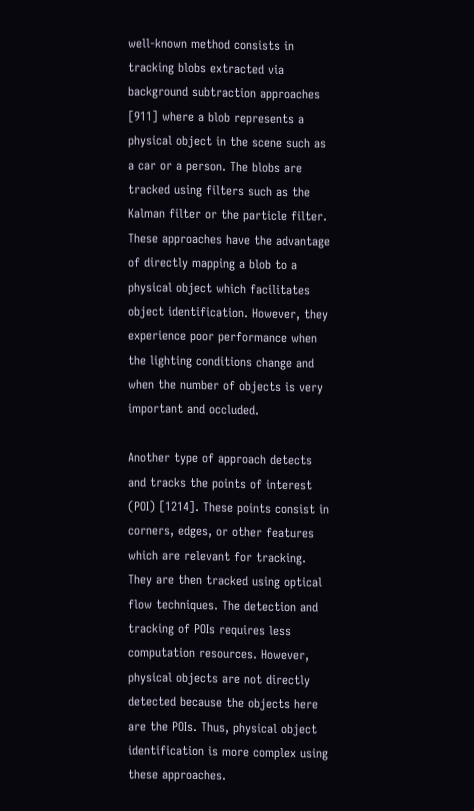well-known method consists in tracking blobs extracted via background subtraction approaches [911] where a blob represents a physical object in the scene such as a car or a person. The blobs are tracked using filters such as the Kalman filter or the particle filter. These approaches have the advantage of directly mapping a blob to a physical object which facilitates object identification. However, they experience poor performance when the lighting conditions change and when the number of objects is very important and occluded.

Another type of approach detects and tracks the points of interest (POI) [1214]. These points consist in corners, edges, or other features which are relevant for tracking. They are then tracked using optical flow techniques. The detection and tracking of POIs requires less computation resources. However, physical objects are not directly detected because the objects here are the POIs. Thus, physical object identification is more complex using these approaches.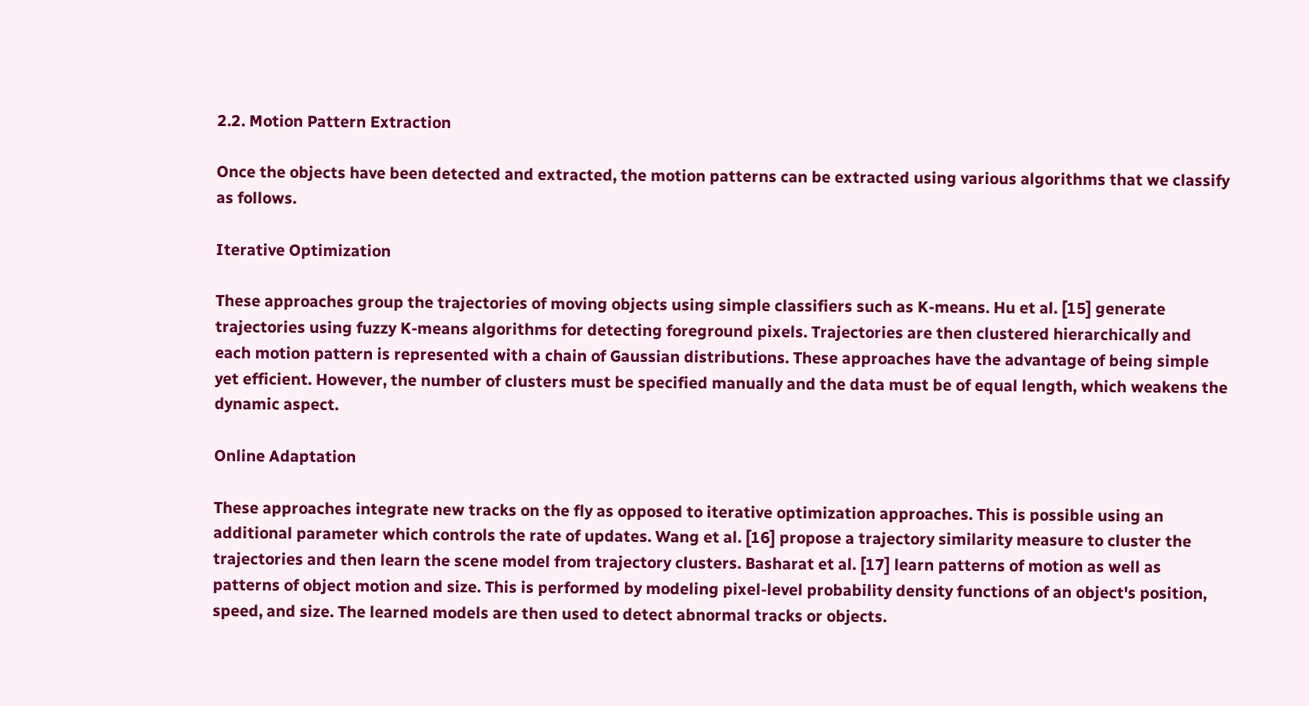2.2. Motion Pattern Extraction

Once the objects have been detected and extracted, the motion patterns can be extracted using various algorithms that we classify as follows.

Iterative Optimization

These approaches group the trajectories of moving objects using simple classifiers such as K-means. Hu et al. [15] generate trajectories using fuzzy K-means algorithms for detecting foreground pixels. Trajectories are then clustered hierarchically and each motion pattern is represented with a chain of Gaussian distributions. These approaches have the advantage of being simple yet efficient. However, the number of clusters must be specified manually and the data must be of equal length, which weakens the dynamic aspect.

Online Adaptation

These approaches integrate new tracks on the fly as opposed to iterative optimization approaches. This is possible using an additional parameter which controls the rate of updates. Wang et al. [16] propose a trajectory similarity measure to cluster the trajectories and then learn the scene model from trajectory clusters. Basharat et al. [17] learn patterns of motion as well as patterns of object motion and size. This is performed by modeling pixel-level probability density functions of an object's position, speed, and size. The learned models are then used to detect abnormal tracks or objects.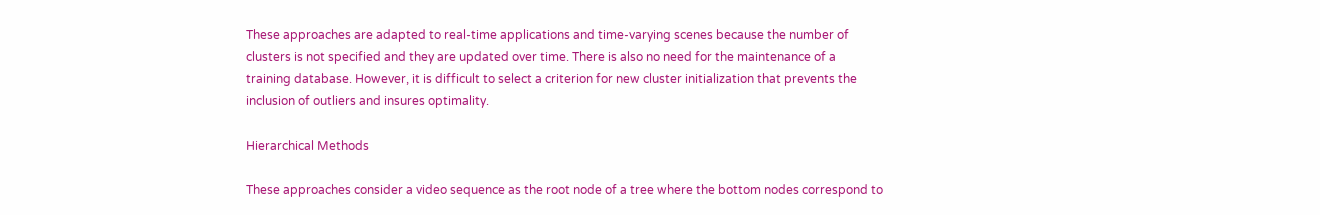These approaches are adapted to real-time applications and time-varying scenes because the number of clusters is not specified and they are updated over time. There is also no need for the maintenance of a training database. However, it is difficult to select a criterion for new cluster initialization that prevents the inclusion of outliers and insures optimality.

Hierarchical Methods

These approaches consider a video sequence as the root node of a tree where the bottom nodes correspond to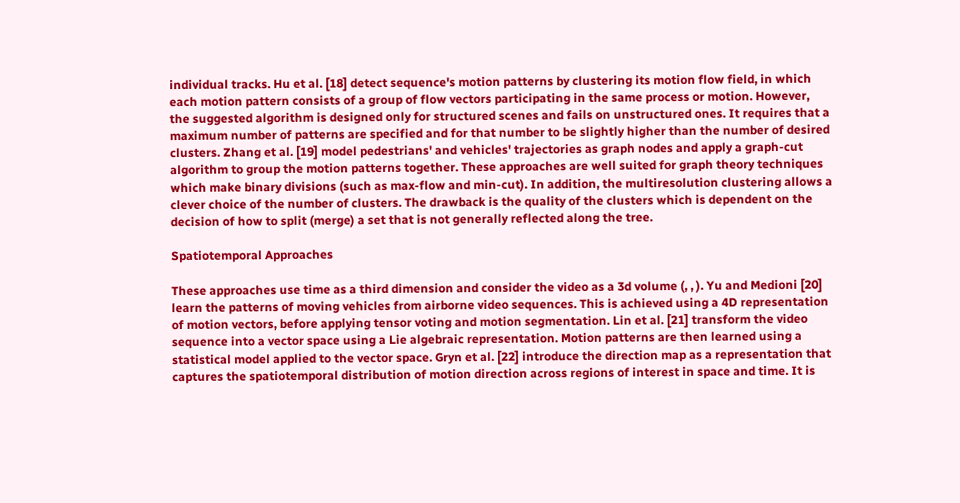individual tracks. Hu et al. [18] detect sequence's motion patterns by clustering its motion flow field, in which each motion pattern consists of a group of flow vectors participating in the same process or motion. However, the suggested algorithm is designed only for structured scenes and fails on unstructured ones. It requires that a maximum number of patterns are specified and for that number to be slightly higher than the number of desired clusters. Zhang et al. [19] model pedestrians' and vehicles' trajectories as graph nodes and apply a graph-cut algorithm to group the motion patterns together. These approaches are well suited for graph theory techniques which make binary divisions (such as max-flow and min-cut). In addition, the multiresolution clustering allows a clever choice of the number of clusters. The drawback is the quality of the clusters which is dependent on the decision of how to split (merge) a set that is not generally reflected along the tree.

Spatiotemporal Approaches

These approaches use time as a third dimension and consider the video as a 3d volume (, , ). Yu and Medioni [20] learn the patterns of moving vehicles from airborne video sequences. This is achieved using a 4D representation of motion vectors, before applying tensor voting and motion segmentation. Lin et al. [21] transform the video sequence into a vector space using a Lie algebraic representation. Motion patterns are then learned using a statistical model applied to the vector space. Gryn et al. [22] introduce the direction map as a representation that captures the spatiotemporal distribution of motion direction across regions of interest in space and time. It is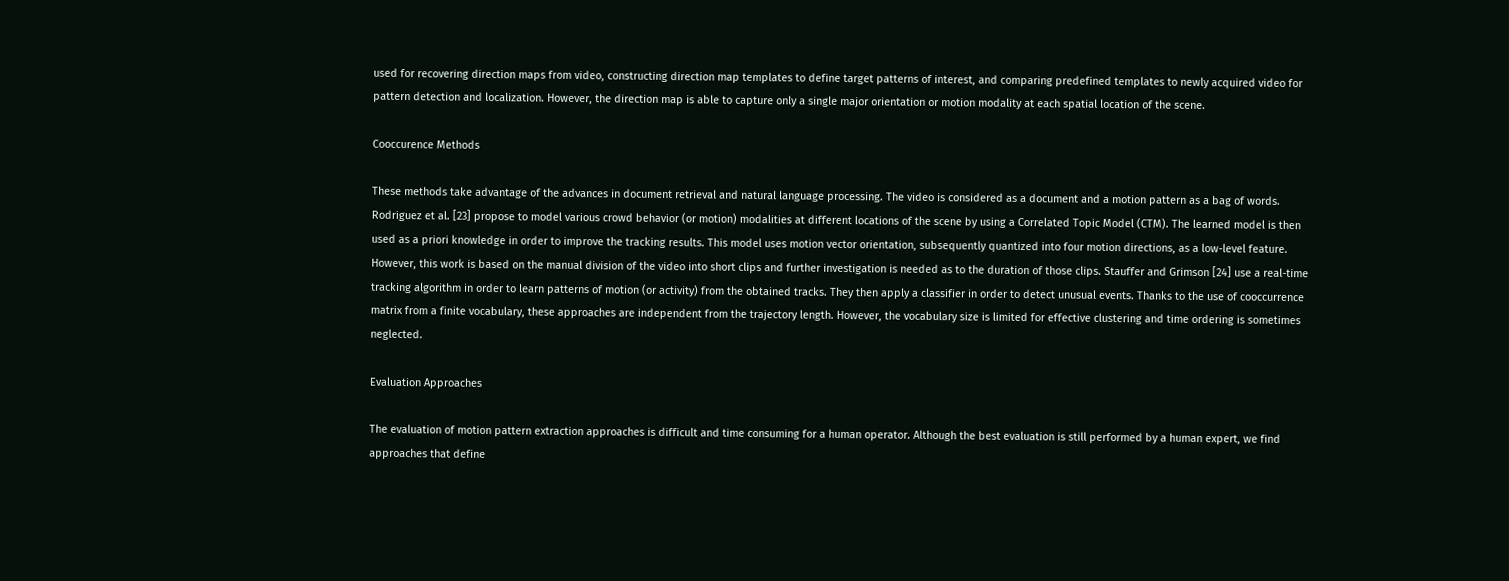used for recovering direction maps from video, constructing direction map templates to define target patterns of interest, and comparing predefined templates to newly acquired video for pattern detection and localization. However, the direction map is able to capture only a single major orientation or motion modality at each spatial location of the scene.

Cooccurence Methods

These methods take advantage of the advances in document retrieval and natural language processing. The video is considered as a document and a motion pattern as a bag of words. Rodriguez et al. [23] propose to model various crowd behavior (or motion) modalities at different locations of the scene by using a Correlated Topic Model (CTM). The learned model is then used as a priori knowledge in order to improve the tracking results. This model uses motion vector orientation, subsequently quantized into four motion directions, as a low-level feature. However, this work is based on the manual division of the video into short clips and further investigation is needed as to the duration of those clips. Stauffer and Grimson [24] use a real-time tracking algorithm in order to learn patterns of motion (or activity) from the obtained tracks. They then apply a classifier in order to detect unusual events. Thanks to the use of cooccurrence matrix from a finite vocabulary, these approaches are independent from the trajectory length. However, the vocabulary size is limited for effective clustering and time ordering is sometimes neglected.

Evaluation Approaches

The evaluation of motion pattern extraction approaches is difficult and time consuming for a human operator. Although the best evaluation is still performed by a human expert, we find approaches that define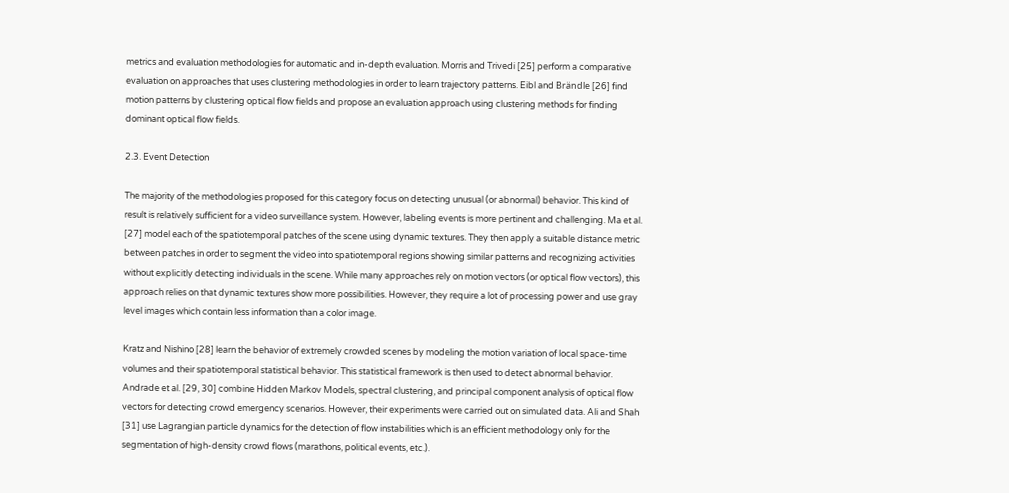metrics and evaluation methodologies for automatic and in-depth evaluation. Morris and Trivedi [25] perform a comparative evaluation on approaches that uses clustering methodologies in order to learn trajectory patterns. Eibl and Brändle [26] find motion patterns by clustering optical flow fields and propose an evaluation approach using clustering methods for finding dominant optical flow fields.

2.3. Event Detection

The majority of the methodologies proposed for this category focus on detecting unusual (or abnormal) behavior. This kind of result is relatively sufficient for a video surveillance system. However, labeling events is more pertinent and challenging. Ma et al. [27] model each of the spatiotemporal patches of the scene using dynamic textures. They then apply a suitable distance metric between patches in order to segment the video into spatiotemporal regions showing similar patterns and recognizing activities without explicitly detecting individuals in the scene. While many approaches rely on motion vectors (or optical flow vectors), this approach relies on that dynamic textures show more possibilities. However, they require a lot of processing power and use gray level images which contain less information than a color image.

Kratz and Nishino [28] learn the behavior of extremely crowded scenes by modeling the motion variation of local space-time volumes and their spatiotemporal statistical behavior. This statistical framework is then used to detect abnormal behavior. Andrade et al. [29, 30] combine Hidden Markov Models, spectral clustering, and principal component analysis of optical flow vectors for detecting crowd emergency scenarios. However, their experiments were carried out on simulated data. Ali and Shah [31] use Lagrangian particle dynamics for the detection of flow instabilities which is an efficient methodology only for the segmentation of high-density crowd flows (marathons, political events, etc.).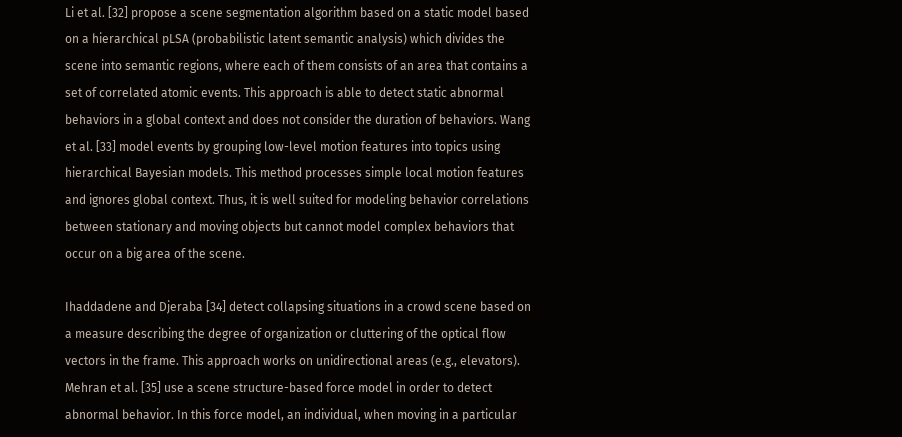Li et al. [32] propose a scene segmentation algorithm based on a static model based on a hierarchical pLSA (probabilistic latent semantic analysis) which divides the scene into semantic regions, where each of them consists of an area that contains a set of correlated atomic events. This approach is able to detect static abnormal behaviors in a global context and does not consider the duration of behaviors. Wang et al. [33] model events by grouping low-level motion features into topics using hierarchical Bayesian models. This method processes simple local motion features and ignores global context. Thus, it is well suited for modeling behavior correlations between stationary and moving objects but cannot model complex behaviors that occur on a big area of the scene.

Ihaddadene and Djeraba [34] detect collapsing situations in a crowd scene based on a measure describing the degree of organization or cluttering of the optical flow vectors in the frame. This approach works on unidirectional areas (e.g., elevators). Mehran et al. [35] use a scene structure-based force model in order to detect abnormal behavior. In this force model, an individual, when moving in a particular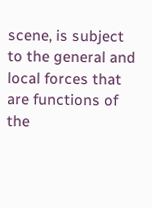scene, is subject to the general and local forces that are functions of the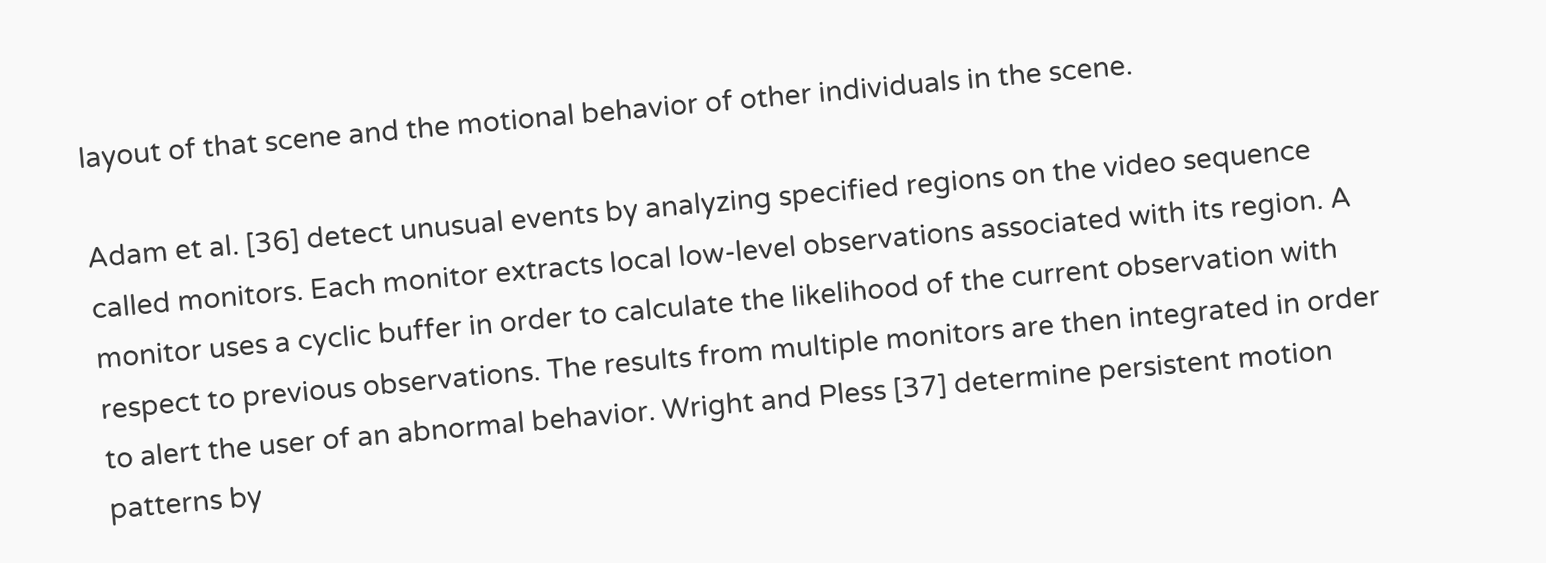layout of that scene and the motional behavior of other individuals in the scene.

Adam et al. [36] detect unusual events by analyzing specified regions on the video sequence called monitors. Each monitor extracts local low-level observations associated with its region. A monitor uses a cyclic buffer in order to calculate the likelihood of the current observation with respect to previous observations. The results from multiple monitors are then integrated in order to alert the user of an abnormal behavior. Wright and Pless [37] determine persistent motion patterns by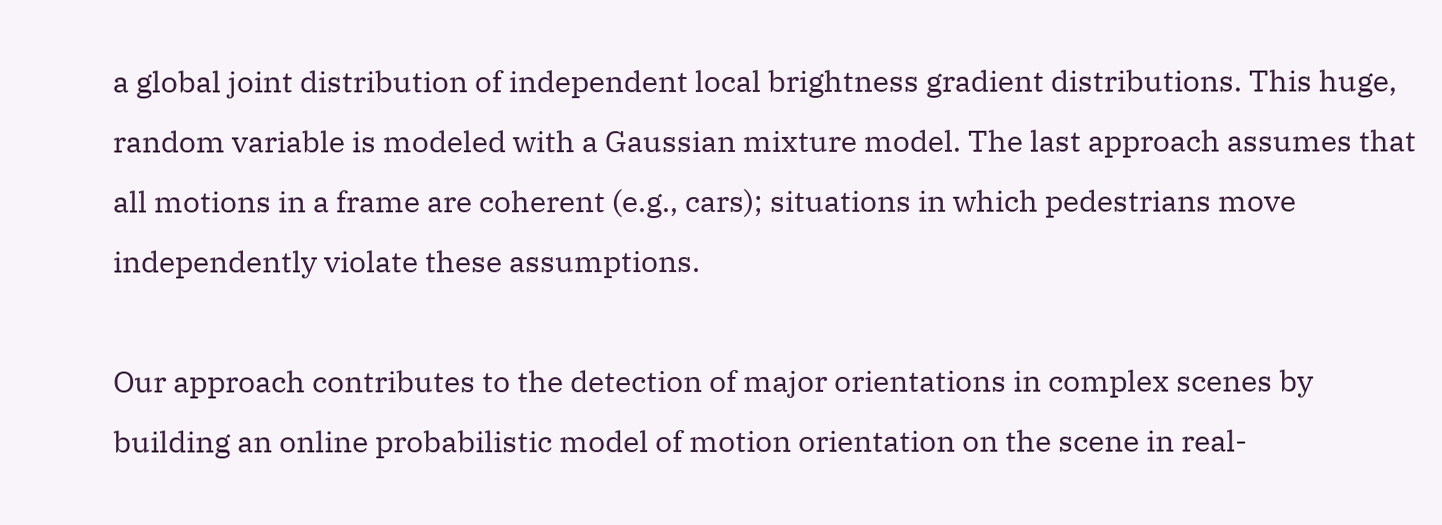a global joint distribution of independent local brightness gradient distributions. This huge, random variable is modeled with a Gaussian mixture model. The last approach assumes that all motions in a frame are coherent (e.g., cars); situations in which pedestrians move independently violate these assumptions.

Our approach contributes to the detection of major orientations in complex scenes by building an online probabilistic model of motion orientation on the scene in real-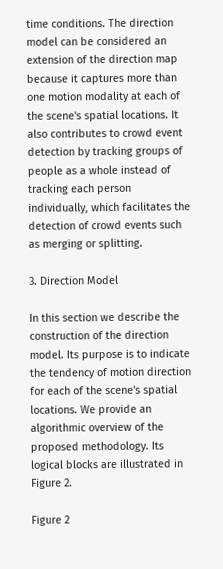time conditions. The direction model can be considered an extension of the direction map because it captures more than one motion modality at each of the scene's spatial locations. It also contributes to crowd event detection by tracking groups of people as a whole instead of tracking each person individually, which facilitates the detection of crowd events such as merging or splitting.

3. Direction Model

In this section we describe the construction of the direction model. Its purpose is to indicate the tendency of motion direction for each of the scene's spatial locations. We provide an algorithmic overview of the proposed methodology. Its logical blocks are illustrated in Figure 2.

Figure 2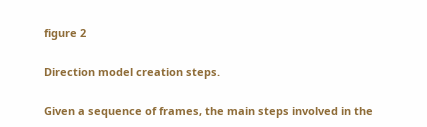figure 2

Direction model creation steps.

Given a sequence of frames, the main steps involved in the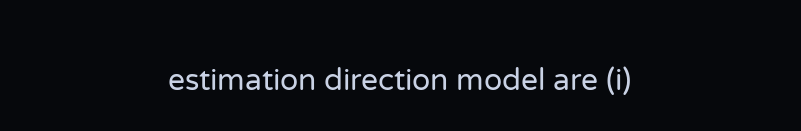estimation direction model are (i)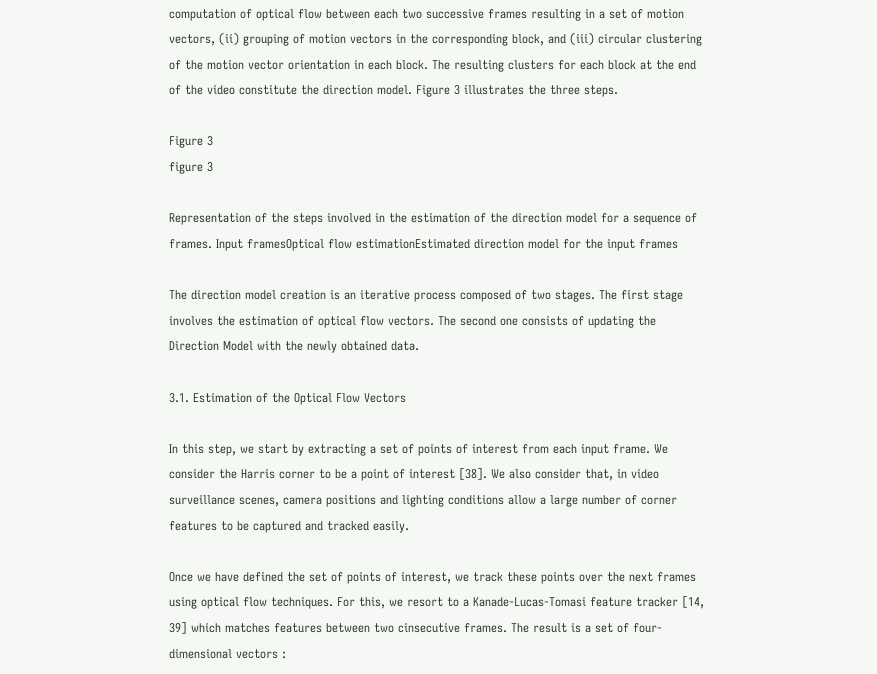computation of optical flow between each two successive frames resulting in a set of motion vectors, (ii) grouping of motion vectors in the corresponding block, and (iii) circular clustering of the motion vector orientation in each block. The resulting clusters for each block at the end of the video constitute the direction model. Figure 3 illustrates the three steps.

Figure 3
figure 3

Representation of the steps involved in the estimation of the direction model for a sequence of frames. Input framesOptical flow estimationEstimated direction model for the input frames

The direction model creation is an iterative process composed of two stages. The first stage involves the estimation of optical flow vectors. The second one consists of updating the Direction Model with the newly obtained data.

3.1. Estimation of the Optical Flow Vectors

In this step, we start by extracting a set of points of interest from each input frame. We consider the Harris corner to be a point of interest [38]. We also consider that, in video surveillance scenes, camera positions and lighting conditions allow a large number of corner features to be captured and tracked easily.

Once we have defined the set of points of interest, we track these points over the next frames using optical flow techniques. For this, we resort to a Kanade-Lucas-Tomasi feature tracker [14, 39] which matches features between two cinsecutive frames. The result is a set of four-dimensional vectors :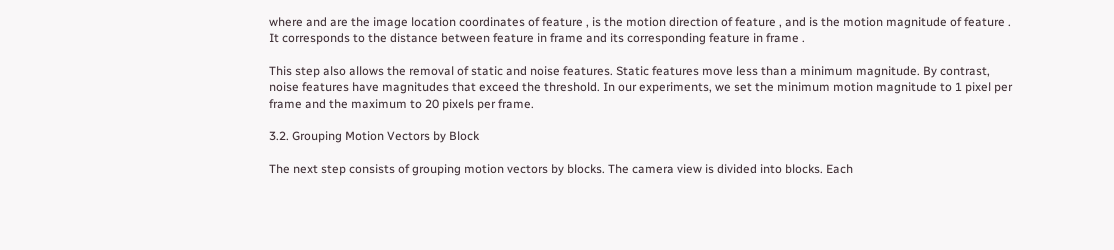where and are the image location coordinates of feature , is the motion direction of feature , and is the motion magnitude of feature . It corresponds to the distance between feature in frame and its corresponding feature in frame .

This step also allows the removal of static and noise features. Static features move less than a minimum magnitude. By contrast, noise features have magnitudes that exceed the threshold. In our experiments, we set the minimum motion magnitude to 1 pixel per frame and the maximum to 20 pixels per frame.

3.2. Grouping Motion Vectors by Block

The next step consists of grouping motion vectors by blocks. The camera view is divided into blocks. Each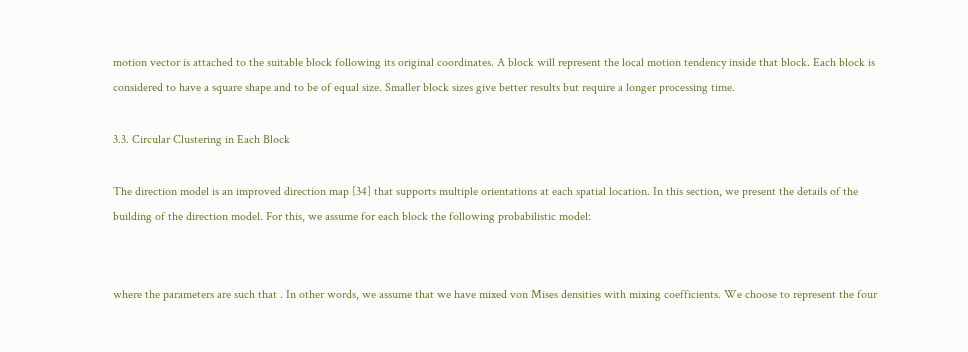motion vector is attached to the suitable block following its original coordinates. A block will represent the local motion tendency inside that block. Each block is considered to have a square shape and to be of equal size. Smaller block sizes give better results but require a longer processing time.

3.3. Circular Clustering in Each Block

The direction model is an improved direction map [34] that supports multiple orientations at each spatial location. In this section, we present the details of the building of the direction model. For this, we assume for each block the following probabilistic model:


where the parameters are such that . In other words, we assume that we have mixed von Mises densities with mixing coefficients. We choose to represent the four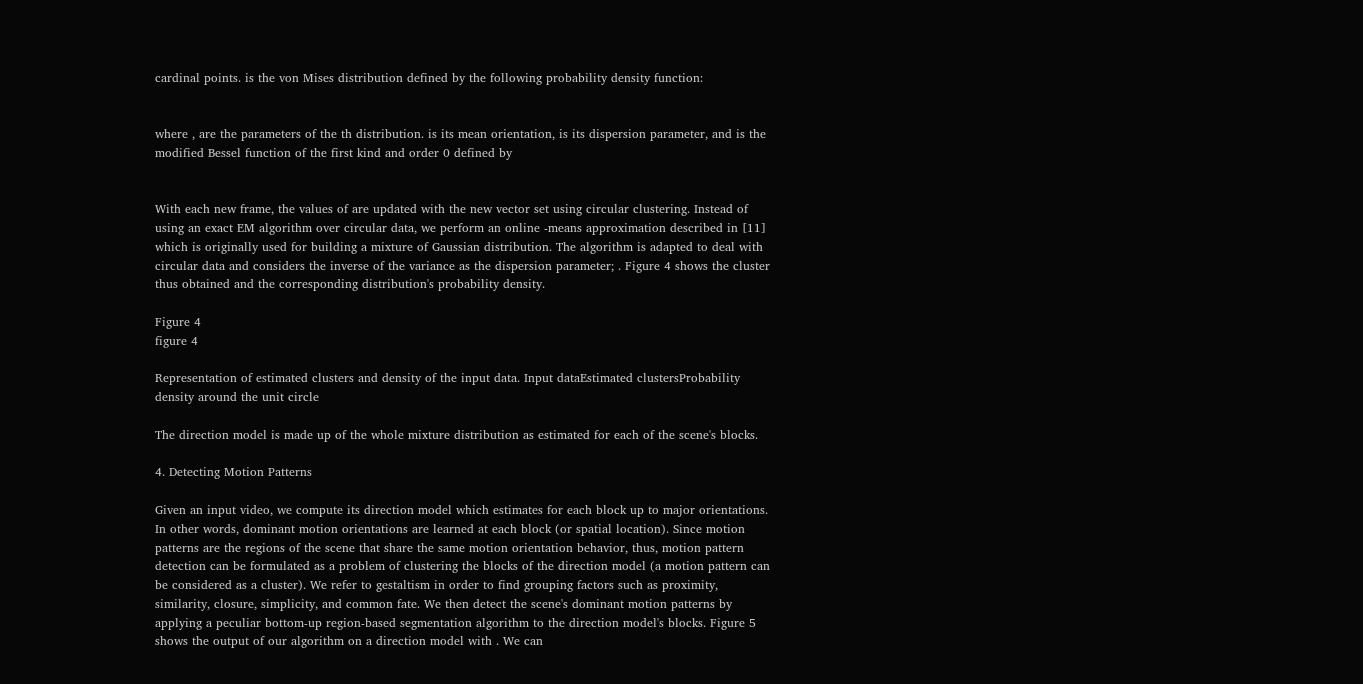cardinal points. is the von Mises distribution defined by the following probability density function:


where , are the parameters of the th distribution. is its mean orientation, is its dispersion parameter, and is the modified Bessel function of the first kind and order 0 defined by


With each new frame, the values of are updated with the new vector set using circular clustering. Instead of using an exact EM algorithm over circular data, we perform an online -means approximation described in [11] which is originally used for building a mixture of Gaussian distribution. The algorithm is adapted to deal with circular data and considers the inverse of the variance as the dispersion parameter; . Figure 4 shows the cluster thus obtained and the corresponding distribution's probability density.

Figure 4
figure 4

Representation of estimated clusters and density of the input data. Input dataEstimated clustersProbability density around the unit circle

The direction model is made up of the whole mixture distribution as estimated for each of the scene's blocks.

4. Detecting Motion Patterns

Given an input video, we compute its direction model which estimates for each block up to major orientations. In other words, dominant motion orientations are learned at each block (or spatial location). Since motion patterns are the regions of the scene that share the same motion orientation behavior, thus, motion pattern detection can be formulated as a problem of clustering the blocks of the direction model (a motion pattern can be considered as a cluster). We refer to gestaltism in order to find grouping factors such as proximity, similarity, closure, simplicity, and common fate. We then detect the scene's dominant motion patterns by applying a peculiar bottom-up region-based segmentation algorithm to the direction model's blocks. Figure 5 shows the output of our algorithm on a direction model with . We can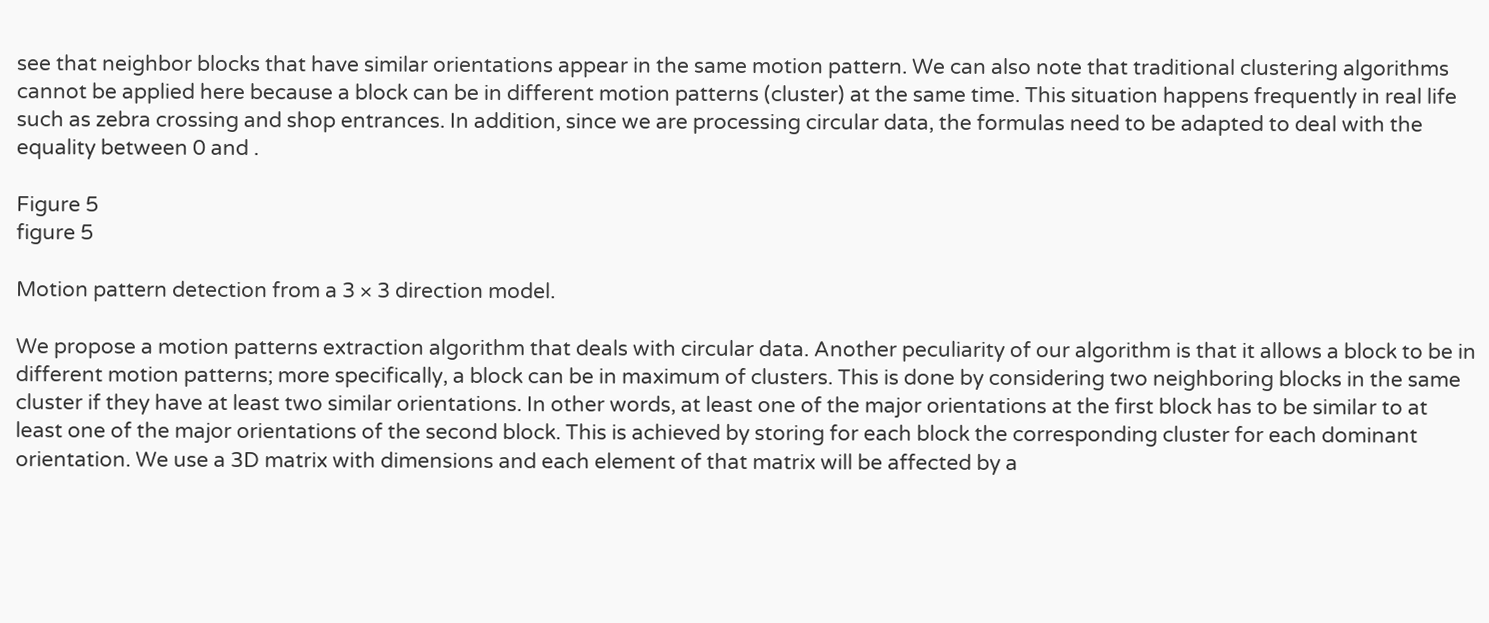see that neighbor blocks that have similar orientations appear in the same motion pattern. We can also note that traditional clustering algorithms cannot be applied here because a block can be in different motion patterns (cluster) at the same time. This situation happens frequently in real life such as zebra crossing and shop entrances. In addition, since we are processing circular data, the formulas need to be adapted to deal with the equality between 0 and .

Figure 5
figure 5

Motion pattern detection from a 3 × 3 direction model.

We propose a motion patterns extraction algorithm that deals with circular data. Another peculiarity of our algorithm is that it allows a block to be in different motion patterns; more specifically, a block can be in maximum of clusters. This is done by considering two neighboring blocks in the same cluster if they have at least two similar orientations. In other words, at least one of the major orientations at the first block has to be similar to at least one of the major orientations of the second block. This is achieved by storing for each block the corresponding cluster for each dominant orientation. We use a 3D matrix with dimensions and each element of that matrix will be affected by a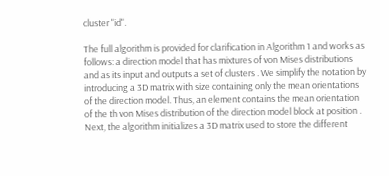cluster "id".

The full algorithm is provided for clarification in Algorithm 1 and works as follows: a direction model that has mixtures of von Mises distributions and as its input and outputs a set of clusters . We simplify the notation by introducing a 3D matrix with size containing only the mean orientations of the direction model. Thus, an element contains the mean orientation of the th von Mises distribution of the direction model block at position . Next, the algorithm initializes a 3D matrix used to store the different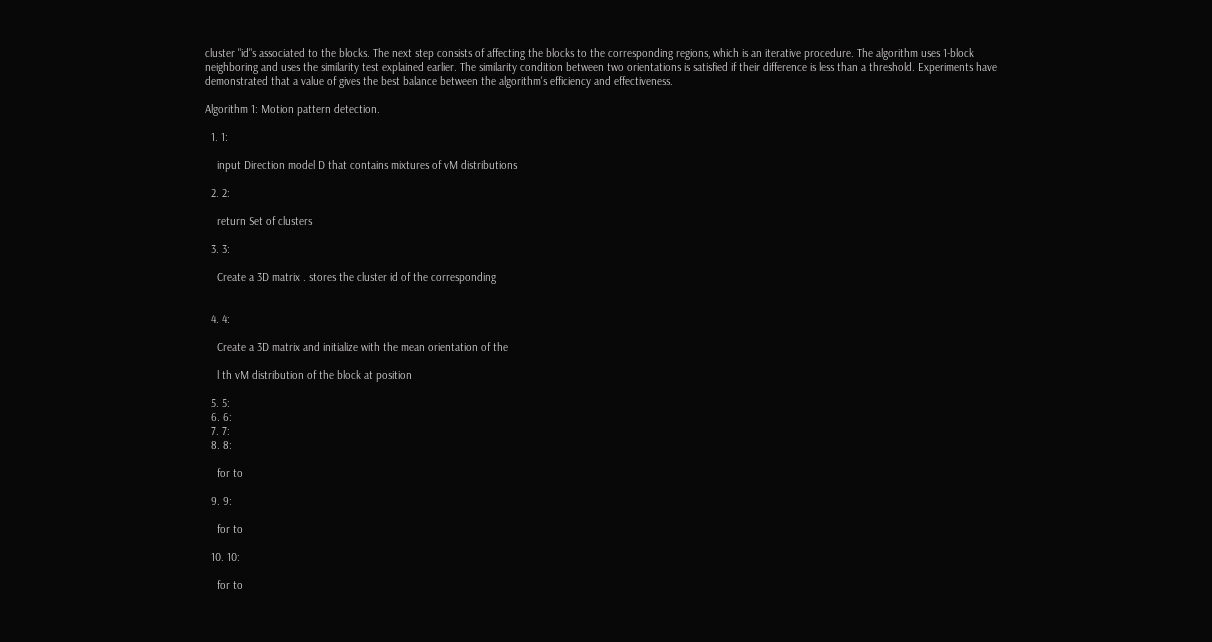cluster "id"s associated to the blocks. The next step consists of affecting the blocks to the corresponding regions, which is an iterative procedure. The algorithm uses 1-block neighboring and uses the similarity test explained earlier. The similarity condition between two orientations is satisfied if their difference is less than a threshold. Experiments have demonstrated that a value of gives the best balance between the algorithm's efficiency and effectiveness.

Algorithm 1: Motion pattern detection.

  1. 1:

    input Direction model D that contains mixtures of vM distributions

  2. 2:

    return Set of clusters

  3. 3:

    Create a 3D matrix . stores the cluster id of the corresponding


  4. 4:

    Create a 3D matrix and initialize with the mean orientation of the

    l th vM distribution of the block at position

  5. 5:
  6. 6:
  7. 7:
  8. 8:

    for to

  9. 9:

    for to

  10. 10:

    for to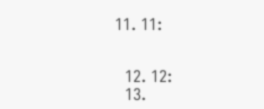11. 11:


  12. 12:
  13.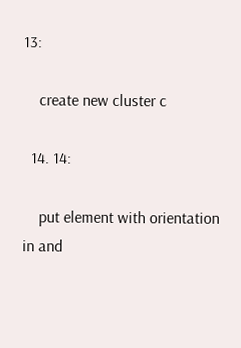13:

    create new cluster c

  14. 14:

    put element with orientation in and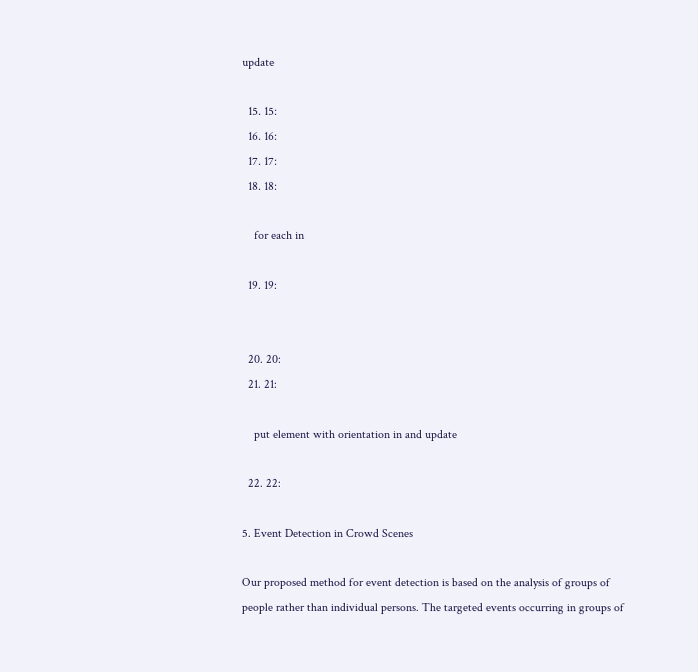update

  15. 15:
  16. 16:
  17. 17:
  18. 18:

    for each in

  19. 19:


  20. 20:
  21. 21:

    put element with orientation in and update

  22. 22:

5. Event Detection in Crowd Scenes

Our proposed method for event detection is based on the analysis of groups of people rather than individual persons. The targeted events occurring in groups of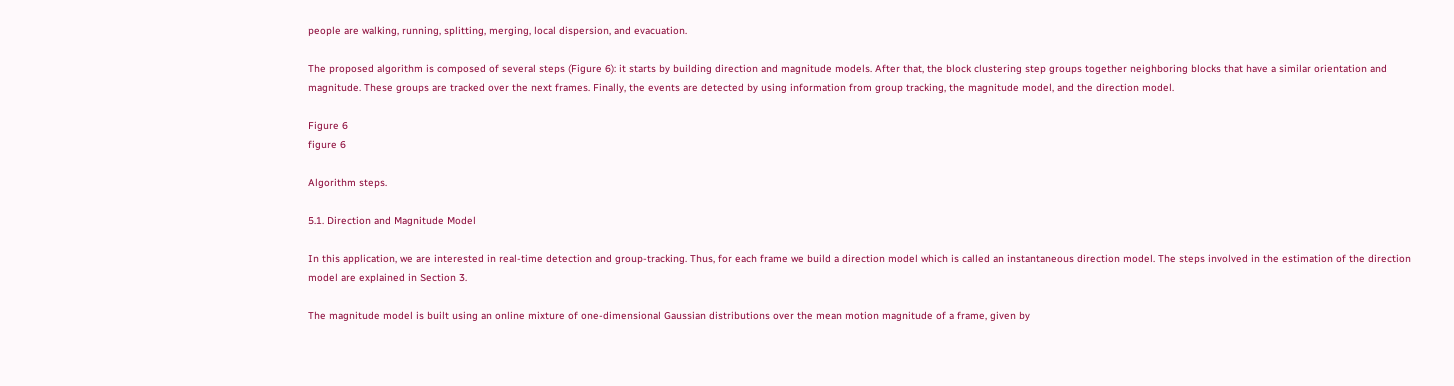people are walking, running, splitting, merging, local dispersion, and evacuation.

The proposed algorithm is composed of several steps (Figure 6): it starts by building direction and magnitude models. After that, the block clustering step groups together neighboring blocks that have a similar orientation and magnitude. These groups are tracked over the next frames. Finally, the events are detected by using information from group tracking, the magnitude model, and the direction model.

Figure 6
figure 6

Algorithm steps.

5.1. Direction and Magnitude Model

In this application, we are interested in real-time detection and group-tracking. Thus, for each frame we build a direction model which is called an instantaneous direction model. The steps involved in the estimation of the direction model are explained in Section 3.

The magnitude model is built using an online mixture of one-dimensional Gaussian distributions over the mean motion magnitude of a frame, given by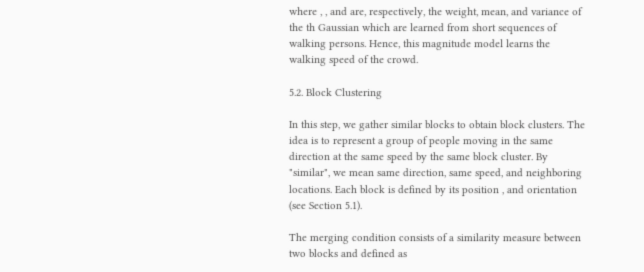where , , and are, respectively, the weight, mean, and variance of the th Gaussian which are learned from short sequences of walking persons. Hence, this magnitude model learns the walking speed of the crowd.

5.2. Block Clustering

In this step, we gather similar blocks to obtain block clusters. The idea is to represent a group of people moving in the same direction at the same speed by the same block cluster. By "similar", we mean same direction, same speed, and neighboring locations. Each block is defined by its position , and orientation (see Section 5.1).

The merging condition consists of a similarity measure between two blocks and defined as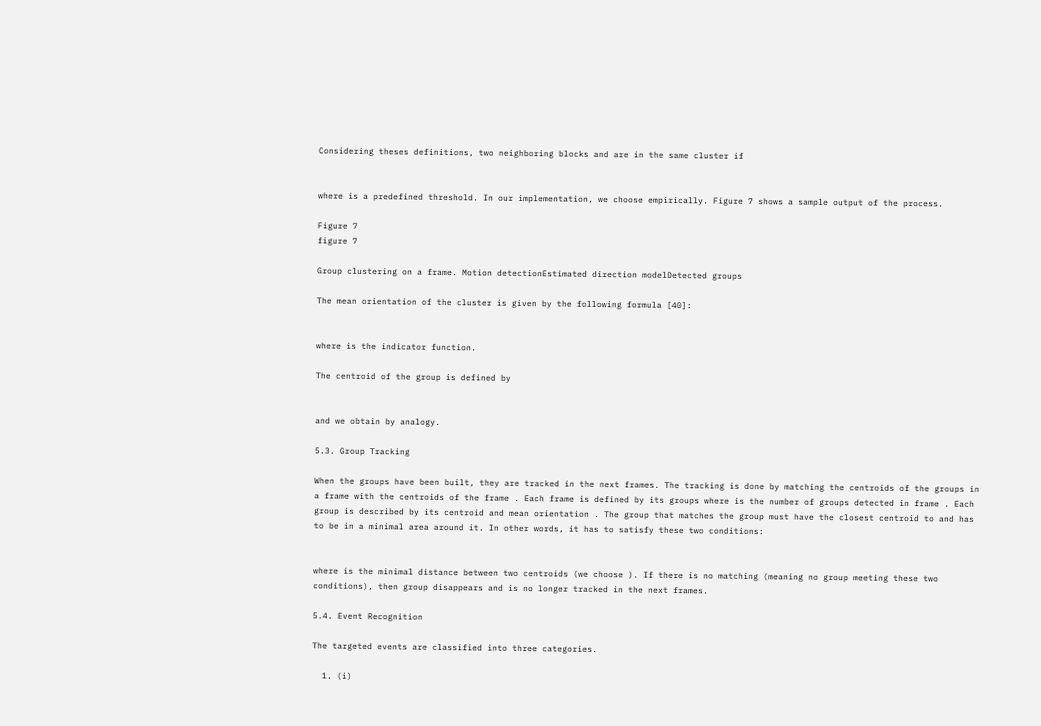Considering theses definitions, two neighboring blocks and are in the same cluster if


where is a predefined threshold. In our implementation, we choose empirically. Figure 7 shows a sample output of the process.

Figure 7
figure 7

Group clustering on a frame. Motion detectionEstimated direction modelDetected groups

The mean orientation of the cluster is given by the following formula [40]:


where is the indicator function.

The centroid of the group is defined by


and we obtain by analogy.

5.3. Group Tracking

When the groups have been built, they are tracked in the next frames. The tracking is done by matching the centroids of the groups in a frame with the centroids of the frame . Each frame is defined by its groups where is the number of groups detected in frame . Each group is described by its centroid and mean orientation . The group that matches the group must have the closest centroid to and has to be in a minimal area around it. In other words, it has to satisfy these two conditions:


where is the minimal distance between two centroids (we choose ). If there is no matching (meaning no group meeting these two conditions), then group disappears and is no longer tracked in the next frames.

5.4. Event Recognition

The targeted events are classified into three categories.

  1. (i)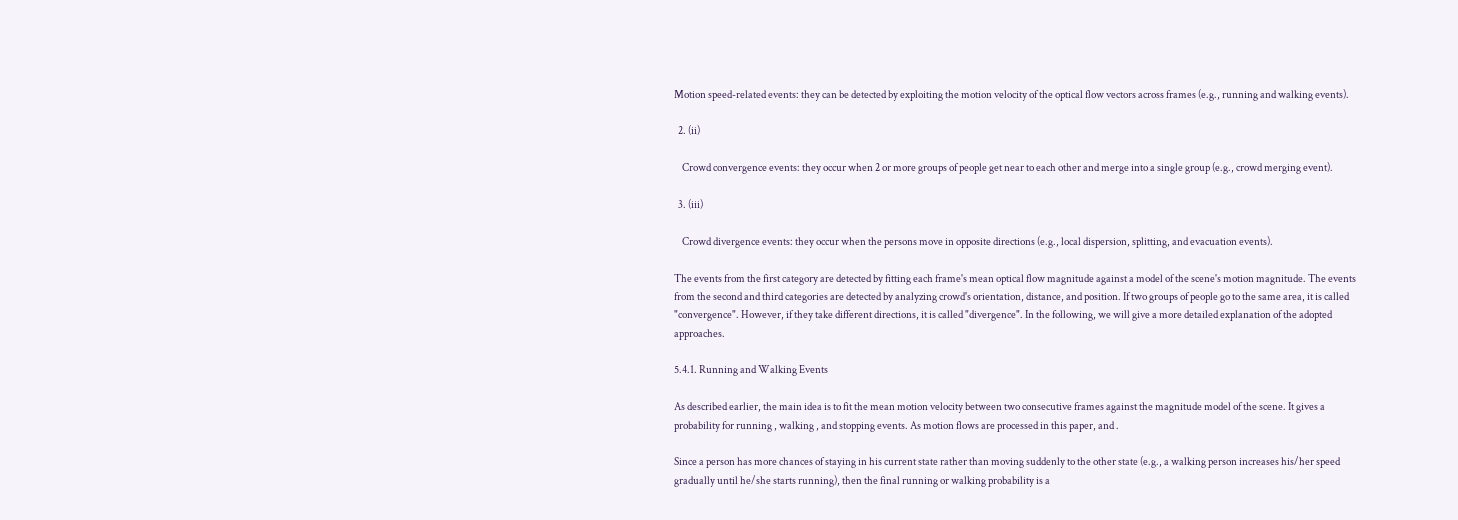Motion speed-related events: they can be detected by exploiting the motion velocity of the optical flow vectors across frames (e.g., running and walking events).

  2. (ii)

    Crowd convergence events: they occur when 2 or more groups of people get near to each other and merge into a single group (e.g., crowd merging event).

  3. (iii)

    Crowd divergence events: they occur when the persons move in opposite directions (e.g., local dispersion, splitting, and evacuation events).

The events from the first category are detected by fitting each frame's mean optical flow magnitude against a model of the scene's motion magnitude. The events from the second and third categories are detected by analyzing crowd's orientation, distance, and position. If two groups of people go to the same area, it is called "convergence". However, if they take different directions, it is called "divergence". In the following, we will give a more detailed explanation of the adopted approaches.

5.4.1. Running and Walking Events

As described earlier, the main idea is to fit the mean motion velocity between two consecutive frames against the magnitude model of the scene. It gives a probability for running , walking , and stopping events. As motion flows are processed in this paper, and .

Since a person has more chances of staying in his current state rather than moving suddenly to the other state (e.g., a walking person increases his/her speed gradually until he/she starts running), then the final running or walking probability is a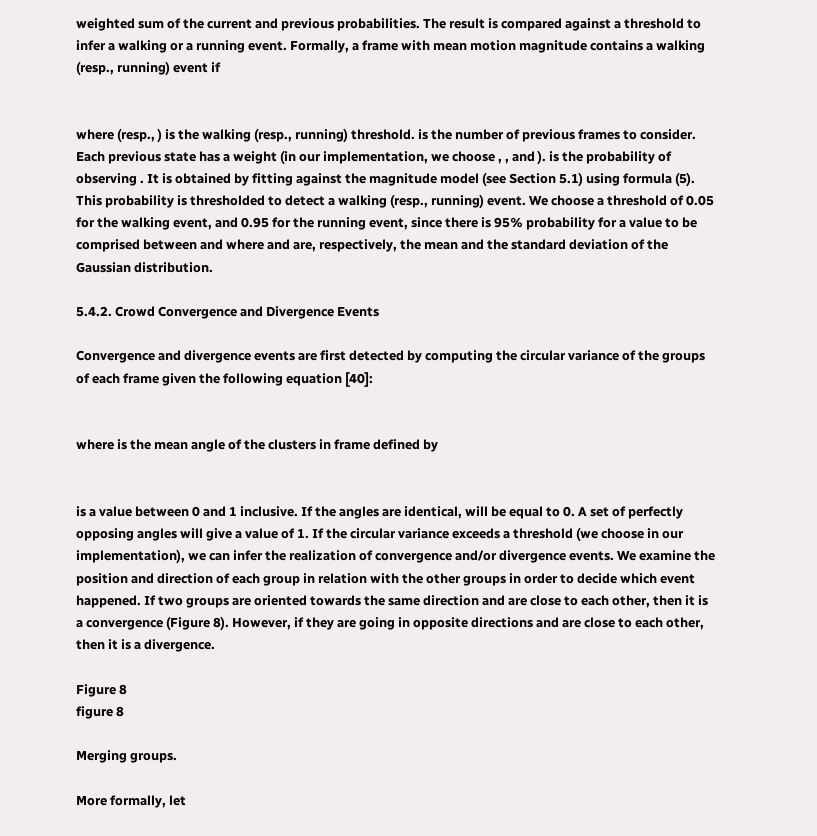weighted sum of the current and previous probabilities. The result is compared against a threshold to infer a walking or a running event. Formally, a frame with mean motion magnitude contains a walking (resp., running) event if


where (resp., ) is the walking (resp., running) threshold. is the number of previous frames to consider. Each previous state has a weight (in our implementation, we choose , , and ). is the probability of observing . It is obtained by fitting against the magnitude model (see Section 5.1) using formula (5). This probability is thresholded to detect a walking (resp., running) event. We choose a threshold of 0.05 for the walking event, and 0.95 for the running event, since there is 95% probability for a value to be comprised between and where and are, respectively, the mean and the standard deviation of the Gaussian distribution.

5.4.2. Crowd Convergence and Divergence Events

Convergence and divergence events are first detected by computing the circular variance of the groups of each frame given the following equation [40]:


where is the mean angle of the clusters in frame defined by


is a value between 0 and 1 inclusive. If the angles are identical, will be equal to 0. A set of perfectly opposing angles will give a value of 1. If the circular variance exceeds a threshold (we choose in our implementation), we can infer the realization of convergence and/or divergence events. We examine the position and direction of each group in relation with the other groups in order to decide which event happened. If two groups are oriented towards the same direction and are close to each other, then it is a convergence (Figure 8). However, if they are going in opposite directions and are close to each other, then it is a divergence.

Figure 8
figure 8

Merging groups.

More formally, let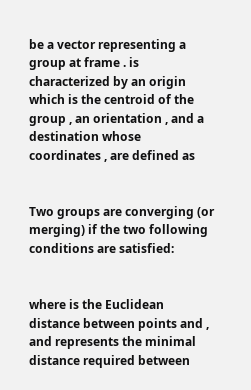be a vector representing a group at frame . is characterized by an origin which is the centroid of the group , an orientation , and a destination whose coordinates , are defined as


Two groups are converging (or merging) if the two following conditions are satisfied:


where is the Euclidean distance between points and , and represents the minimal distance required between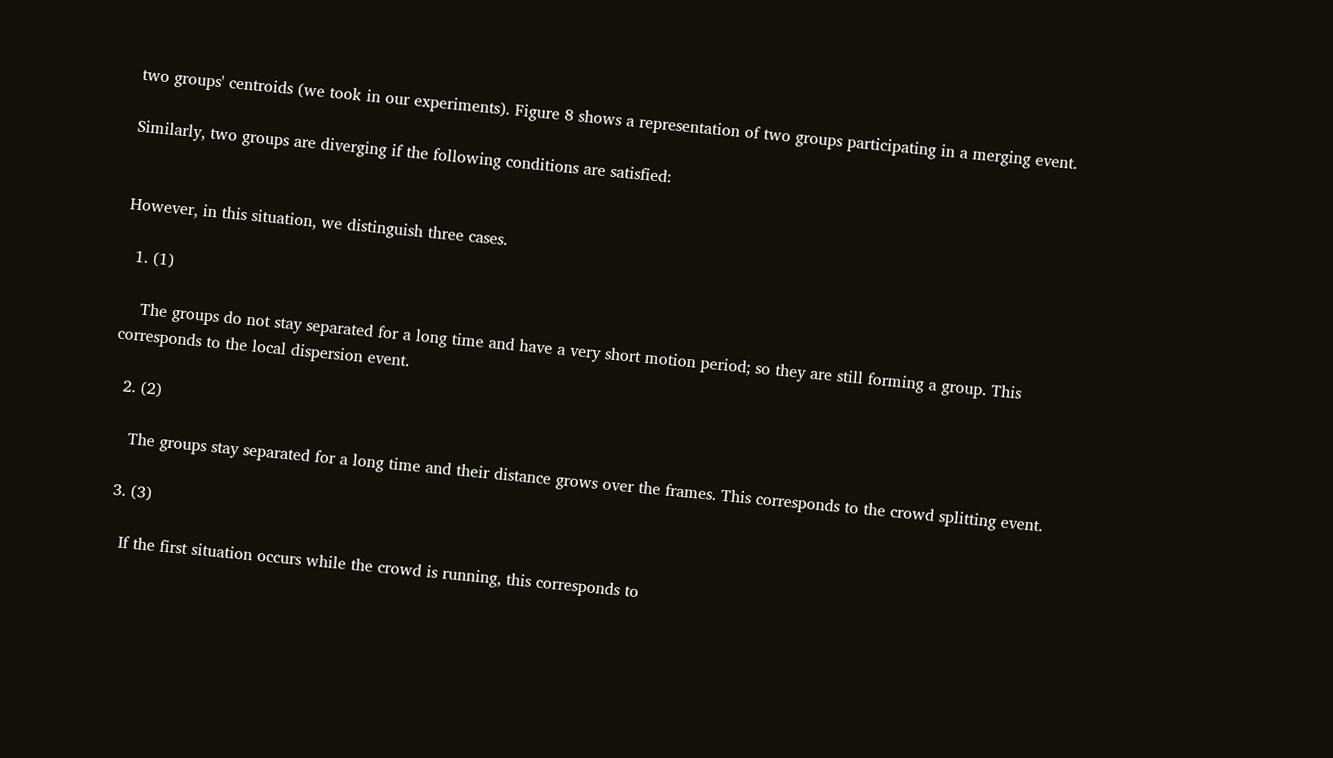two groups' centroids (we took in our experiments). Figure 8 shows a representation of two groups participating in a merging event.

Similarly, two groups are diverging if the following conditions are satisfied:


However, in this situation, we distinguish three cases.

  1. (1)

    The groups do not stay separated for a long time and have a very short motion period; so they are still forming a group. This corresponds to the local dispersion event.

  2. (2)

    The groups stay separated for a long time and their distance grows over the frames. This corresponds to the crowd splitting event.

  3. (3)

    If the first situation occurs while the crowd is running, this corresponds to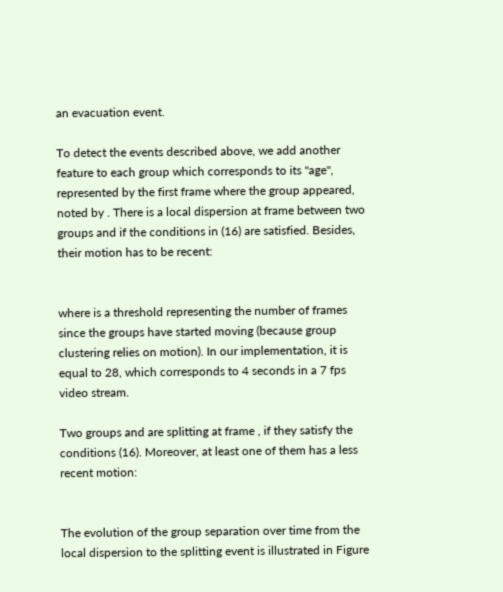an evacuation event.

To detect the events described above, we add another feature to each group which corresponds to its "age", represented by the first frame where the group appeared, noted by . There is a local dispersion at frame between two groups and if the conditions in (16) are satisfied. Besides, their motion has to be recent:


where is a threshold representing the number of frames since the groups have started moving (because group clustering relies on motion). In our implementation, it is equal to 28, which corresponds to 4 seconds in a 7 fps video stream.

Two groups and are splitting at frame , if they satisfy the conditions (16). Moreover, at least one of them has a less recent motion:


The evolution of the group separation over time from the local dispersion to the splitting event is illustrated in Figure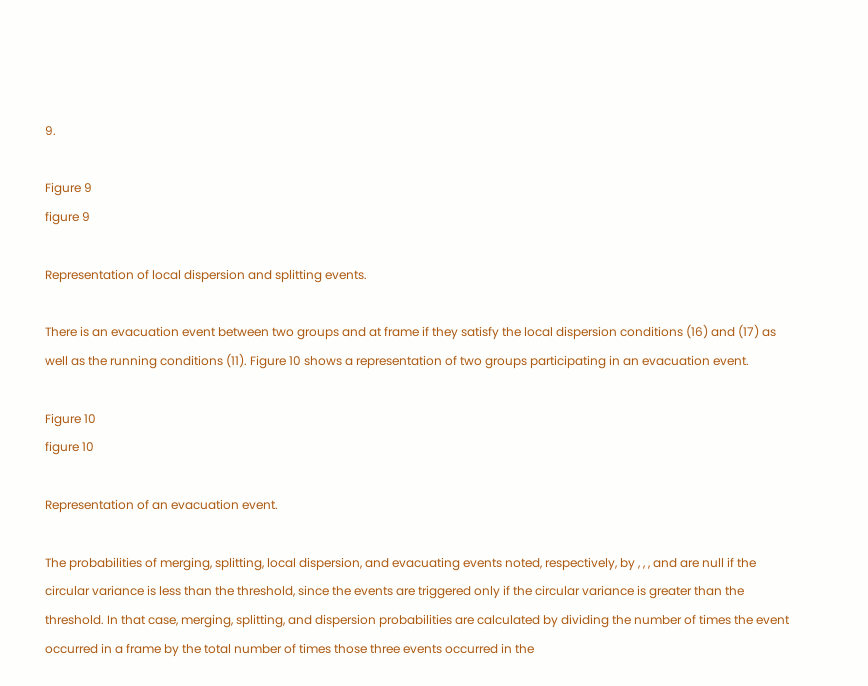9.

Figure 9
figure 9

Representation of local dispersion and splitting events.

There is an evacuation event between two groups and at frame if they satisfy the local dispersion conditions (16) and (17) as well as the running conditions (11). Figure 10 shows a representation of two groups participating in an evacuation event.

Figure 10
figure 10

Representation of an evacuation event.

The probabilities of merging, splitting, local dispersion, and evacuating events noted, respectively, by , , , and are null if the circular variance is less than the threshold, since the events are triggered only if the circular variance is greater than the threshold. In that case, merging, splitting, and dispersion probabilities are calculated by dividing the number of times the event occurred in a frame by the total number of times those three events occurred in the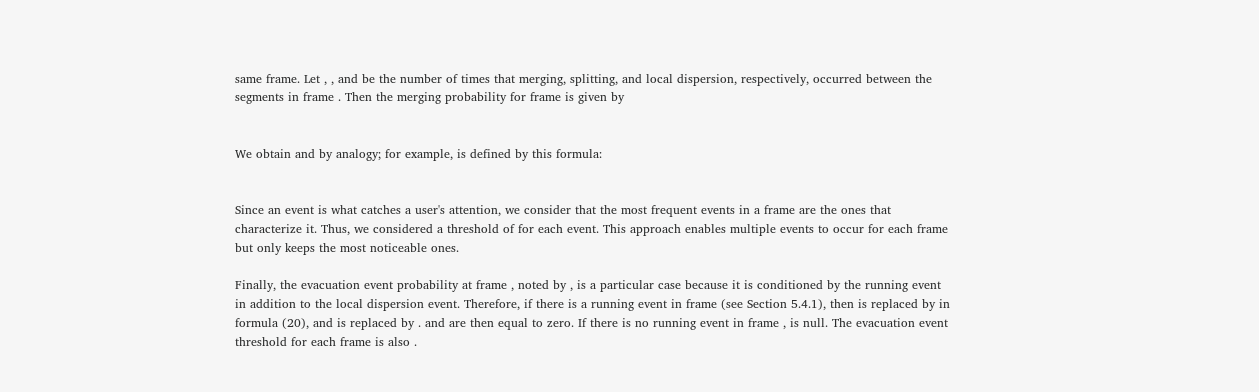same frame. Let , , and be the number of times that merging, splitting, and local dispersion, respectively, occurred between the segments in frame . Then the merging probability for frame is given by


We obtain and by analogy; for example, is defined by this formula:


Since an event is what catches a user's attention, we consider that the most frequent events in a frame are the ones that characterize it. Thus, we considered a threshold of for each event. This approach enables multiple events to occur for each frame but only keeps the most noticeable ones.

Finally, the evacuation event probability at frame , noted by , is a particular case because it is conditioned by the running event in addition to the local dispersion event. Therefore, if there is a running event in frame (see Section 5.4.1), then is replaced by in formula (20), and is replaced by . and are then equal to zero. If there is no running event in frame , is null. The evacuation event threshold for each frame is also .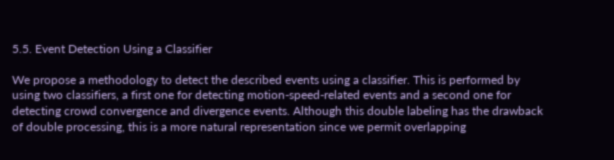5.5. Event Detection Using a Classifier

We propose a methodology to detect the described events using a classifier. This is performed by using two classifiers, a first one for detecting motion-speed-related events and a second one for detecting crowd convergence and divergence events. Although this double labeling has the drawback of double processing, this is a more natural representation since we permit overlapping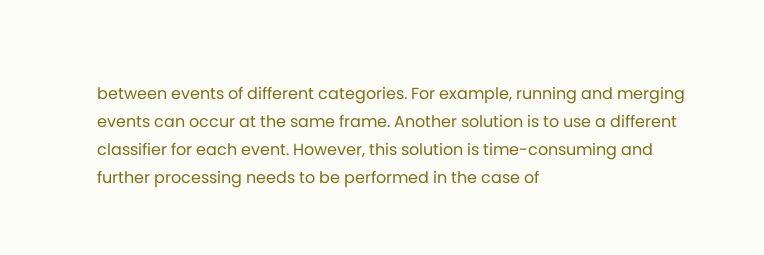between events of different categories. For example, running and merging events can occur at the same frame. Another solution is to use a different classifier for each event. However, this solution is time-consuming and further processing needs to be performed in the case of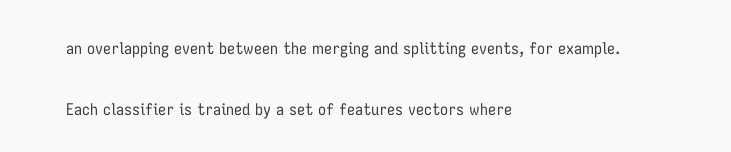an overlapping event between the merging and splitting events, for example.

Each classifier is trained by a set of features vectors where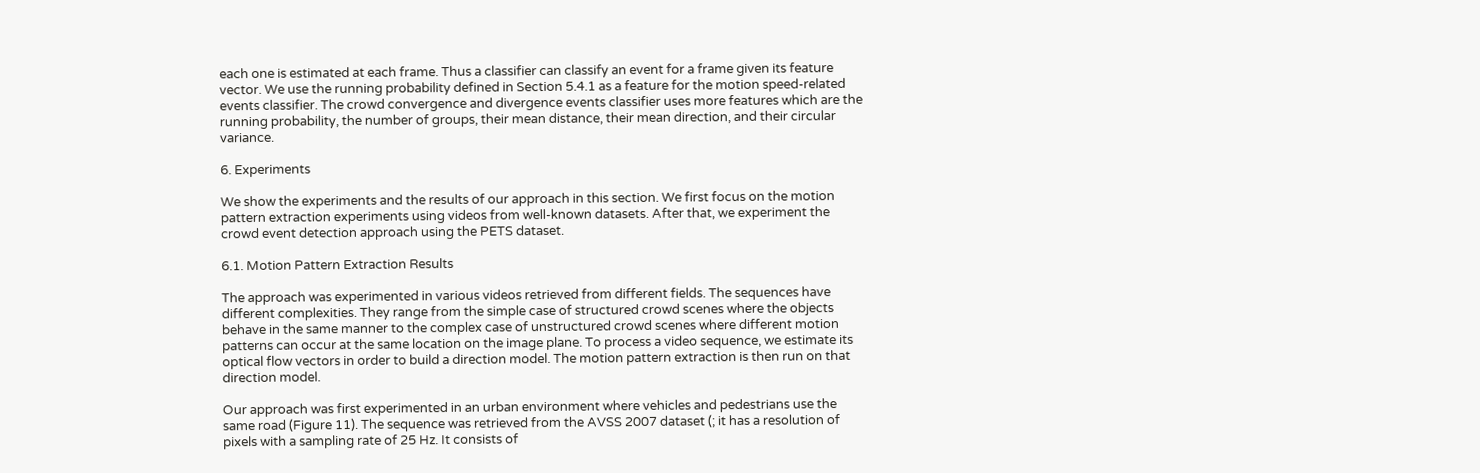each one is estimated at each frame. Thus a classifier can classify an event for a frame given its feature vector. We use the running probability defined in Section 5.4.1 as a feature for the motion speed-related events classifier. The crowd convergence and divergence events classifier uses more features which are the running probability, the number of groups, their mean distance, their mean direction, and their circular variance.

6. Experiments

We show the experiments and the results of our approach in this section. We first focus on the motion pattern extraction experiments using videos from well-known datasets. After that, we experiment the crowd event detection approach using the PETS dataset.

6.1. Motion Pattern Extraction Results

The approach was experimented in various videos retrieved from different fields. The sequences have different complexities. They range from the simple case of structured crowd scenes where the objects behave in the same manner to the complex case of unstructured crowd scenes where different motion patterns can occur at the same location on the image plane. To process a video sequence, we estimate its optical flow vectors in order to build a direction model. The motion pattern extraction is then run on that direction model.

Our approach was first experimented in an urban environment where vehicles and pedestrians use the same road (Figure 11). The sequence was retrieved from the AVSS 2007 dataset (; it has a resolution of pixels with a sampling rate of 25 Hz. It consists of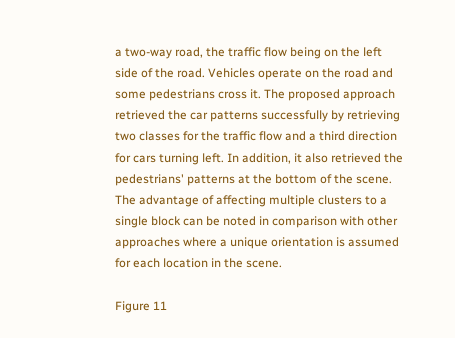a two-way road, the traffic flow being on the left side of the road. Vehicles operate on the road and some pedestrians cross it. The proposed approach retrieved the car patterns successfully by retrieving two classes for the traffic flow and a third direction for cars turning left. In addition, it also retrieved the pedestrians' patterns at the bottom of the scene. The advantage of affecting multiple clusters to a single block can be noted in comparison with other approaches where a unique orientation is assumed for each location in the scene.

Figure 11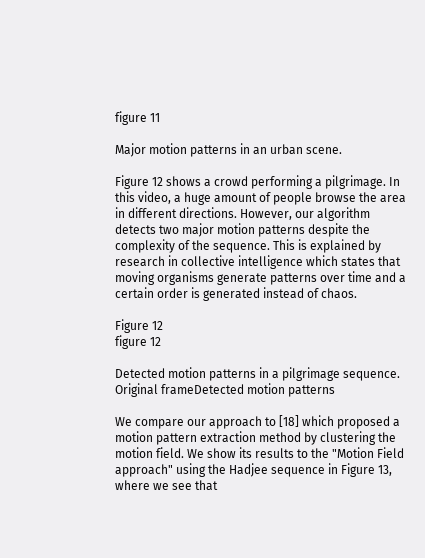figure 11

Major motion patterns in an urban scene.

Figure 12 shows a crowd performing a pilgrimage. In this video, a huge amount of people browse the area in different directions. However, our algorithm detects two major motion patterns despite the complexity of the sequence. This is explained by research in collective intelligence which states that moving organisms generate patterns over time and a certain order is generated instead of chaos.

Figure 12
figure 12

Detected motion patterns in a pilgrimage sequence. Original frameDetected motion patterns

We compare our approach to [18] which proposed a motion pattern extraction method by clustering the motion field. We show its results to the "Motion Field approach" using the Hadjee sequence in Figure 13, where we see that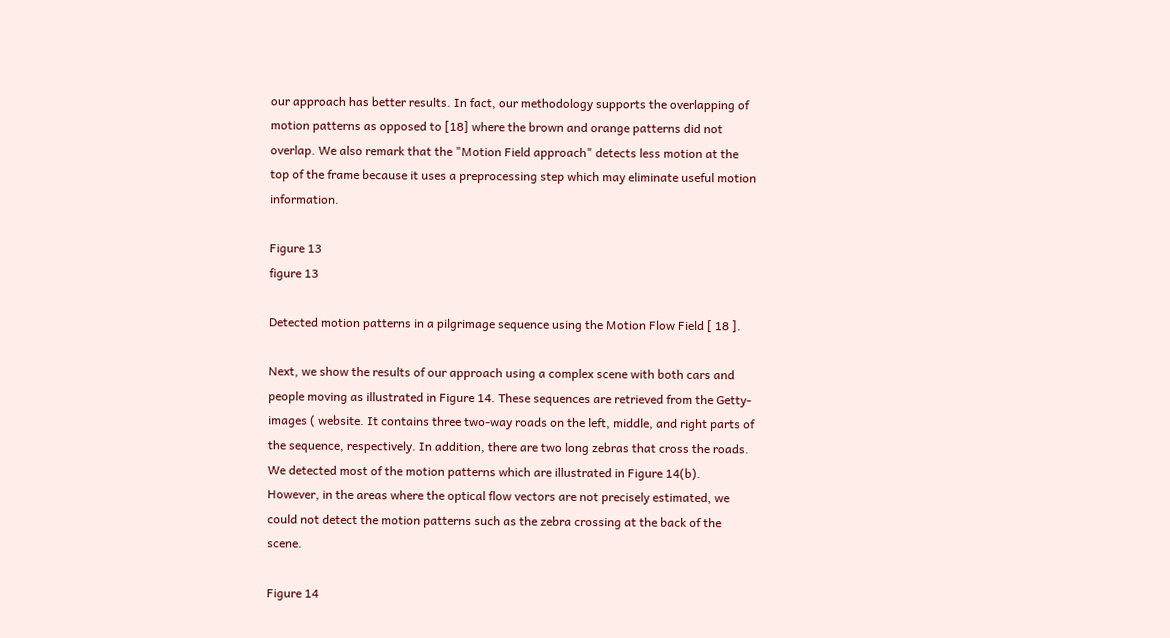our approach has better results. In fact, our methodology supports the overlapping of motion patterns as opposed to [18] where the brown and orange patterns did not overlap. We also remark that the "Motion Field approach" detects less motion at the top of the frame because it uses a preprocessing step which may eliminate useful motion information.

Figure 13
figure 13

Detected motion patterns in a pilgrimage sequence using the Motion Flow Field [ 18 ].

Next, we show the results of our approach using a complex scene with both cars and people moving as illustrated in Figure 14. These sequences are retrieved from the Getty-images ( website. It contains three two-way roads on the left, middle, and right parts of the sequence, respectively. In addition, there are two long zebras that cross the roads. We detected most of the motion patterns which are illustrated in Figure 14(b). However, in the areas where the optical flow vectors are not precisely estimated, we could not detect the motion patterns such as the zebra crossing at the back of the scene.

Figure 14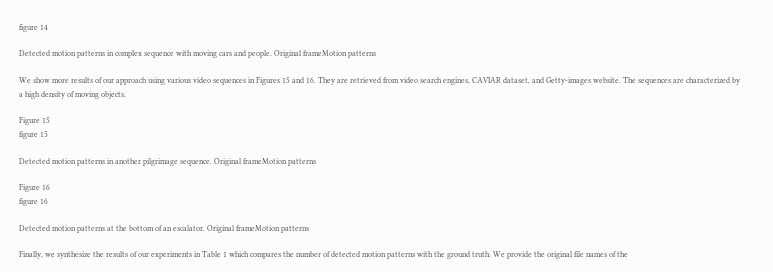figure 14

Detected motion patterns in complex sequence with moving cars and people. Original frameMotion patterns

We show more results of our approach using various video sequences in Figures 15 and 16. They are retrieved from video search engines, CAVIAR dataset, and Getty-images website. The sequences are characterized by a high density of moving objects.

Figure 15
figure 15

Detected motion patterns in another pilgrimage sequence. Original frameMotion patterns

Figure 16
figure 16

Detected motion patterns at the bottom of an escalator. Original frameMotion patterns

Finally, we synthesize the results of our experiments in Table 1 which compares the number of detected motion patterns with the ground truth. We provide the original file names of the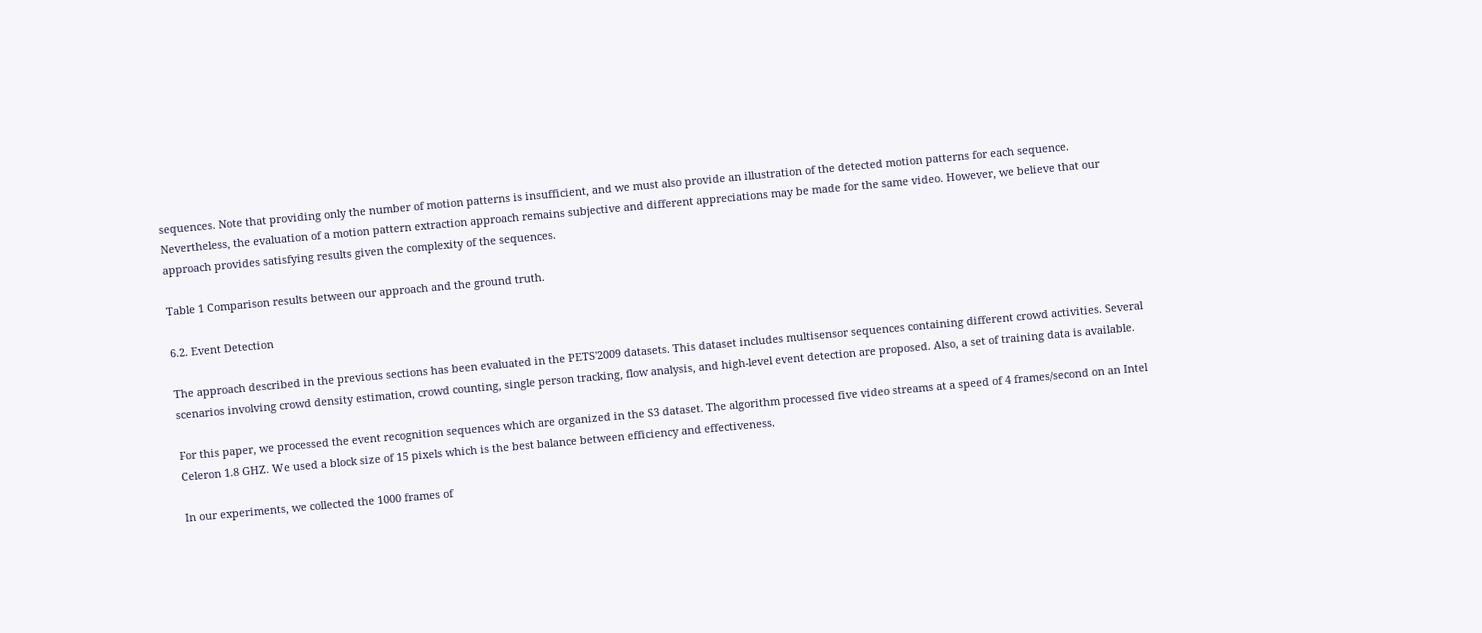sequences. Note that providing only the number of motion patterns is insufficient, and we must also provide an illustration of the detected motion patterns for each sequence. Nevertheless, the evaluation of a motion pattern extraction approach remains subjective and different appreciations may be made for the same video. However, we believe that our approach provides satisfying results given the complexity of the sequences.

Table 1 Comparison results between our approach and the ground truth.

6.2. Event Detection

The approach described in the previous sections has been evaluated in the PETS'2009 datasets. This dataset includes multisensor sequences containing different crowd activities. Several scenarios involving crowd density estimation, crowd counting, single person tracking, flow analysis, and high-level event detection are proposed. Also, a set of training data is available.

For this paper, we processed the event recognition sequences which are organized in the S3 dataset. The algorithm processed five video streams at a speed of 4 frames/second on an Intel Celeron 1.8 GHZ. We used a block size of 15 pixels which is the best balance between efficiency and effectiveness.

In our experiments, we collected the 1000 frames of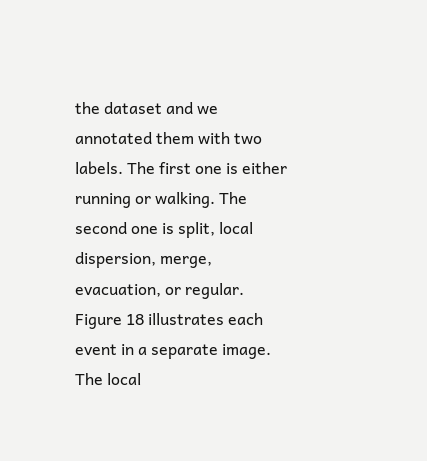the dataset and we annotated them with two labels. The first one is either running or walking. The second one is split, local dispersion, merge, evacuation, or regular. Figure 18 illustrates each event in a separate image. The local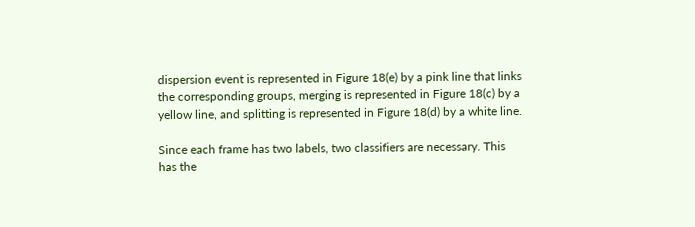dispersion event is represented in Figure 18(e) by a pink line that links the corresponding groups, merging is represented in Figure 18(c) by a yellow line, and splitting is represented in Figure 18(d) by a white line.

Since each frame has two labels, two classifiers are necessary. This has the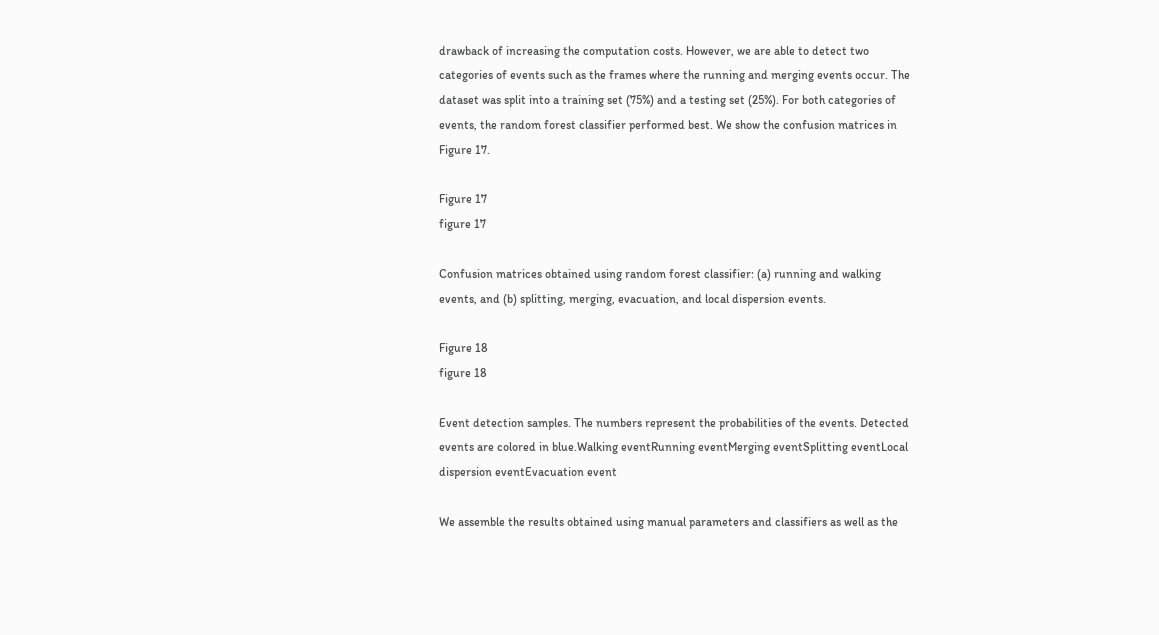drawback of increasing the computation costs. However, we are able to detect two categories of events such as the frames where the running and merging events occur. The dataset was split into a training set (75%) and a testing set (25%). For both categories of events, the random forest classifier performed best. We show the confusion matrices in Figure 17.

Figure 17
figure 17

Confusion matrices obtained using random forest classifier: (a) running and walking events, and (b) splitting, merging, evacuation, and local dispersion events.

Figure 18
figure 18

Event detection samples. The numbers represent the probabilities of the events. Detected events are colored in blue.Walking eventRunning eventMerging eventSplitting eventLocal dispersion eventEvacuation event

We assemble the results obtained using manual parameters and classifiers as well as the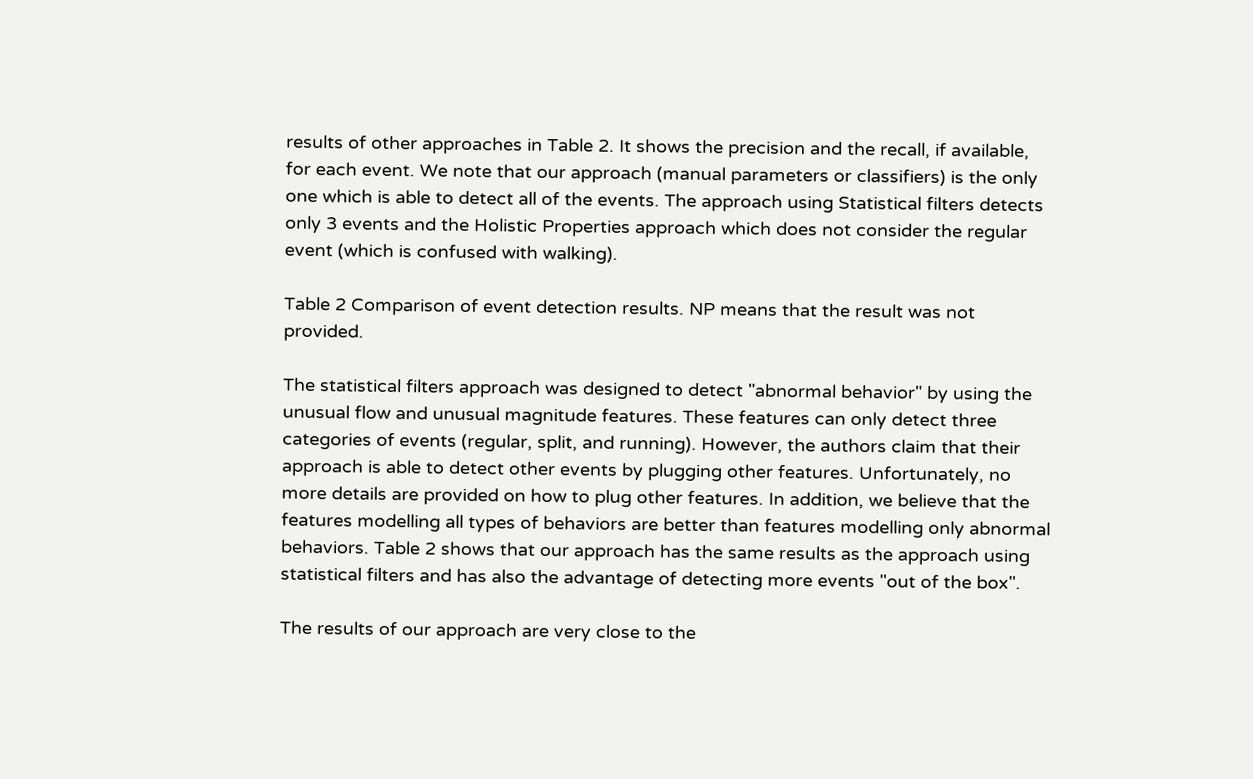results of other approaches in Table 2. It shows the precision and the recall, if available, for each event. We note that our approach (manual parameters or classifiers) is the only one which is able to detect all of the events. The approach using Statistical filters detects only 3 events and the Holistic Properties approach which does not consider the regular event (which is confused with walking).

Table 2 Comparison of event detection results. NP means that the result was not provided.

The statistical filters approach was designed to detect "abnormal behavior" by using the unusual flow and unusual magnitude features. These features can only detect three categories of events (regular, split, and running). However, the authors claim that their approach is able to detect other events by plugging other features. Unfortunately, no more details are provided on how to plug other features. In addition, we believe that the features modelling all types of behaviors are better than features modelling only abnormal behaviors. Table 2 shows that our approach has the same results as the approach using statistical filters and has also the advantage of detecting more events "out of the box".

The results of our approach are very close to the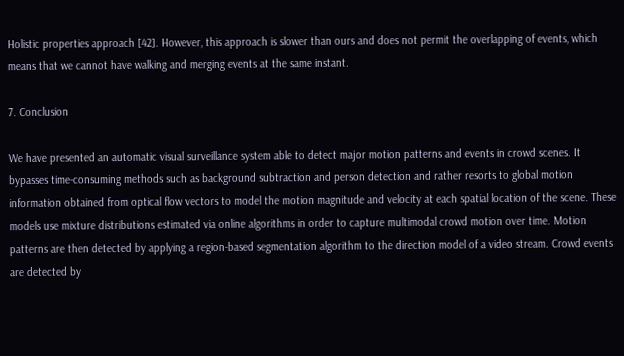Holistic properties approach [42]. However, this approach is slower than ours and does not permit the overlapping of events, which means that we cannot have walking and merging events at the same instant.

7. Conclusion

We have presented an automatic visual surveillance system able to detect major motion patterns and events in crowd scenes. It bypasses time-consuming methods such as background subtraction and person detection and rather resorts to global motion information obtained from optical flow vectors to model the motion magnitude and velocity at each spatial location of the scene. These models use mixture distributions estimated via online algorithms in order to capture multimodal crowd motion over time. Motion patterns are then detected by applying a region-based segmentation algorithm to the direction model of a video stream. Crowd events are detected by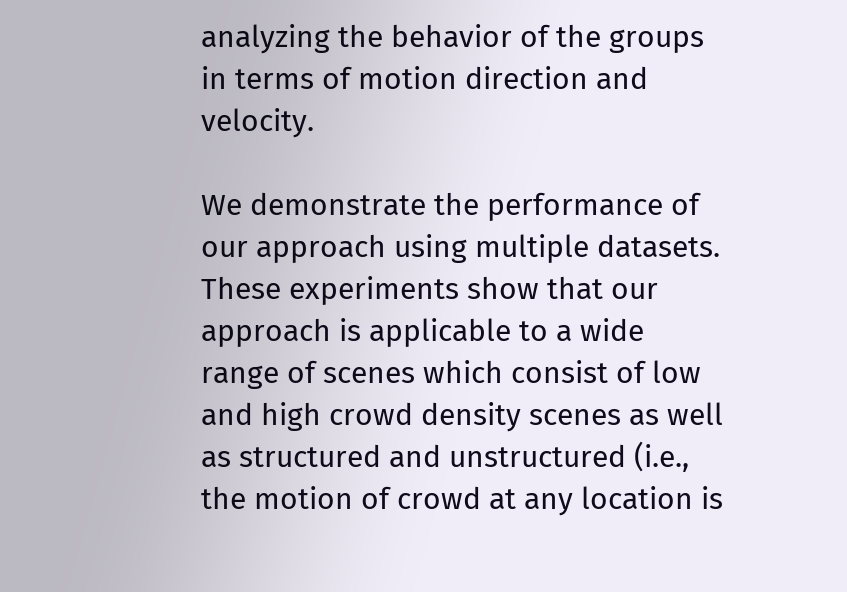analyzing the behavior of the groups in terms of motion direction and velocity.

We demonstrate the performance of our approach using multiple datasets. These experiments show that our approach is applicable to a wide range of scenes which consist of low and high crowd density scenes as well as structured and unstructured (i.e., the motion of crowd at any location is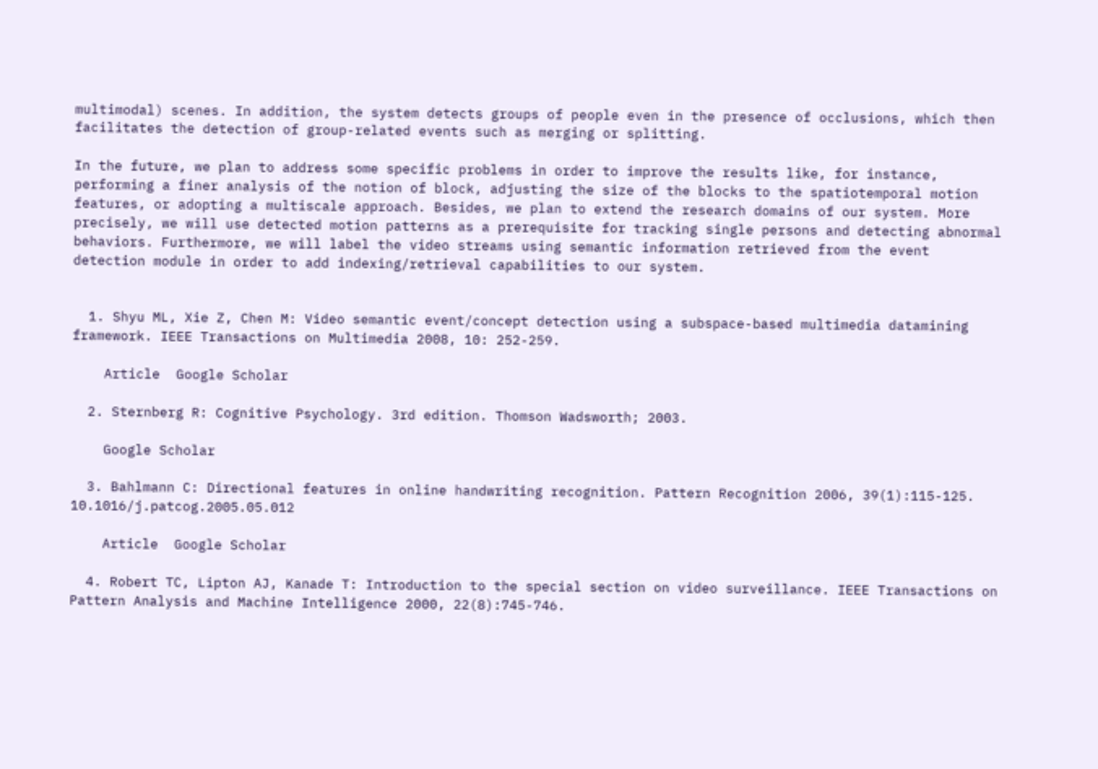multimodal) scenes. In addition, the system detects groups of people even in the presence of occlusions, which then facilitates the detection of group-related events such as merging or splitting.

In the future, we plan to address some specific problems in order to improve the results like, for instance, performing a finer analysis of the notion of block, adjusting the size of the blocks to the spatiotemporal motion features, or adopting a multiscale approach. Besides, we plan to extend the research domains of our system. More precisely, we will use detected motion patterns as a prerequisite for tracking single persons and detecting abnormal behaviors. Furthermore, we will label the video streams using semantic information retrieved from the event detection module in order to add indexing/retrieval capabilities to our system.


  1. Shyu ML, Xie Z, Chen M: Video semantic event/concept detection using a subspace-based multimedia datamining framework. IEEE Transactions on Multimedia 2008, 10: 252-259.

    Article  Google Scholar

  2. Sternberg R: Cognitive Psychology. 3rd edition. Thomson Wadsworth; 2003.

    Google Scholar

  3. Bahlmann C: Directional features in online handwriting recognition. Pattern Recognition 2006, 39(1):115-125. 10.1016/j.patcog.2005.05.012

    Article  Google Scholar

  4. Robert TC, Lipton AJ, Kanade T: Introduction to the special section on video surveillance. IEEE Transactions on Pattern Analysis and Machine Intelligence 2000, 22(8):745-746.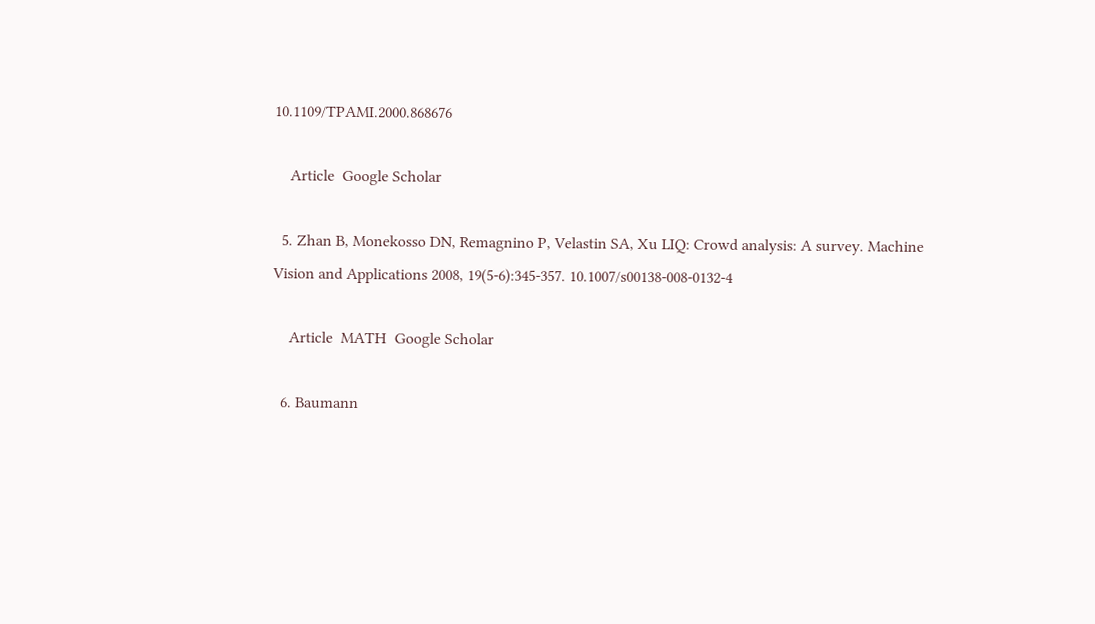10.1109/TPAMI.2000.868676

    Article  Google Scholar

  5. Zhan B, Monekosso DN, Remagnino P, Velastin SA, Xu LIQ: Crowd analysis: A survey. Machine Vision and Applications 2008, 19(5-6):345-357. 10.1007/s00138-008-0132-4

    Article  MATH  Google Scholar

  6. Baumann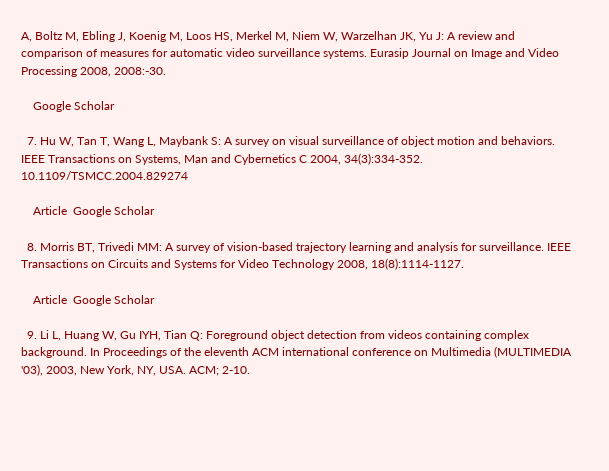A, Boltz M, Ebling J, Koenig M, Loos HS, Merkel M, Niem W, Warzelhan JK, Yu J: A review and comparison of measures for automatic video surveillance systems. Eurasip Journal on Image and Video Processing 2008, 2008:-30.

    Google Scholar

  7. Hu W, Tan T, Wang L, Maybank S: A survey on visual surveillance of object motion and behaviors. IEEE Transactions on Systems, Man and Cybernetics C 2004, 34(3):334-352. 10.1109/TSMCC.2004.829274

    Article  Google Scholar

  8. Morris BT, Trivedi MM: A survey of vision-based trajectory learning and analysis for surveillance. IEEE Transactions on Circuits and Systems for Video Technology 2008, 18(8):1114-1127.

    Article  Google Scholar

  9. Li L, Huang W, Gu IYH, Tian Q: Foreground object detection from videos containing complex background. In Proceedings of the eleventh ACM international conference on Multimedia (MULTIMEDIA '03), 2003, New York, NY, USA. ACM; 2-10.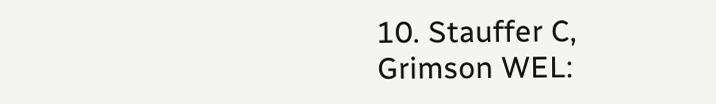10. Stauffer C, Grimson WEL: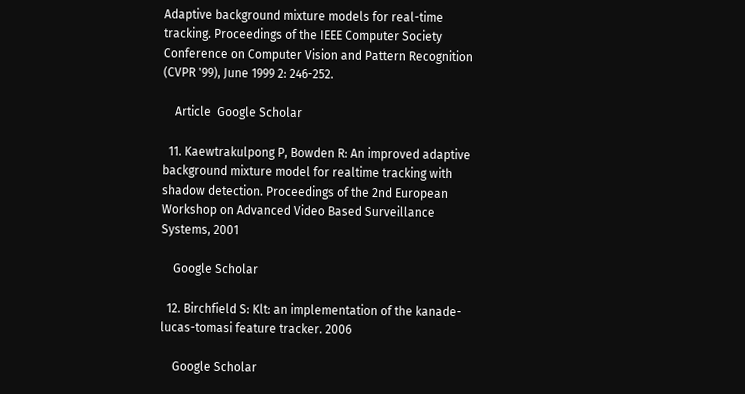Adaptive background mixture models for real-time tracking. Proceedings of the IEEE Computer Society Conference on Computer Vision and Pattern Recognition (CVPR '99), June 1999 2: 246-252.

    Article  Google Scholar

  11. Kaewtrakulpong P, Bowden R: An improved adaptive background mixture model for realtime tracking with shadow detection. Proceedings of the 2nd European Workshop on Advanced Video Based Surveillance Systems, 2001

    Google Scholar

  12. Birchfield S: Klt: an implementation of the kanade-lucas-tomasi feature tracker. 2006

    Google Scholar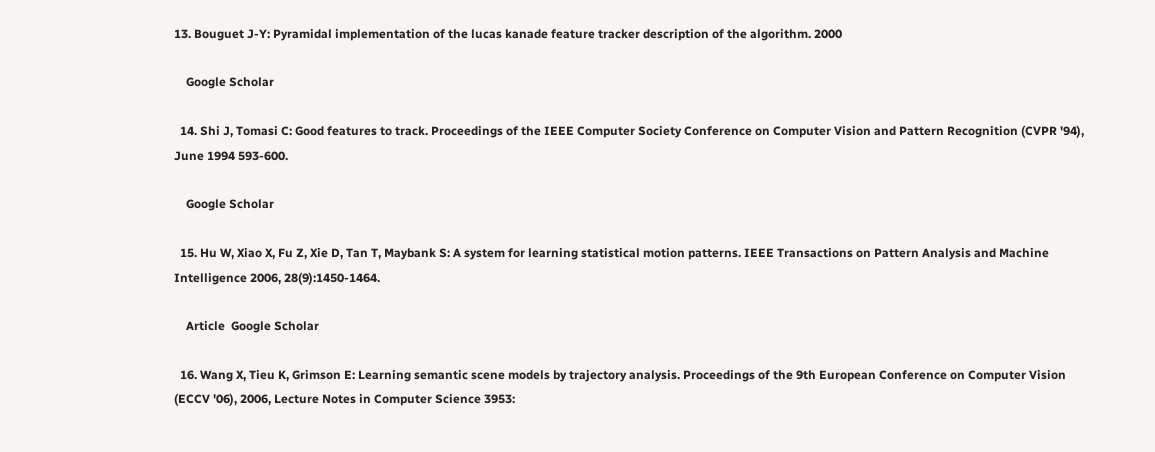13. Bouguet J-Y: Pyramidal implementation of the lucas kanade feature tracker description of the algorithm. 2000

    Google Scholar

  14. Shi J, Tomasi C: Good features to track. Proceedings of the IEEE Computer Society Conference on Computer Vision and Pattern Recognition (CVPR '94), June 1994 593-600.

    Google Scholar

  15. Hu W, Xiao X, Fu Z, Xie D, Tan T, Maybank S: A system for learning statistical motion patterns. IEEE Transactions on Pattern Analysis and Machine Intelligence 2006, 28(9):1450-1464.

    Article  Google Scholar

  16. Wang X, Tieu K, Grimson E: Learning semantic scene models by trajectory analysis. Proceedings of the 9th European Conference on Computer Vision (ECCV '06), 2006, Lecture Notes in Computer Science 3953: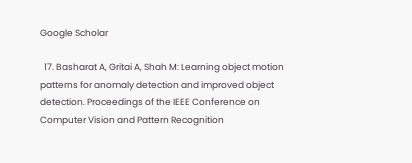Google Scholar

  17. Basharat A, Gritai A, Shah M: Learning object motion patterns for anomaly detection and improved object detection. Proceedings of the IEEE Conference on Computer Vision and Pattern Recognition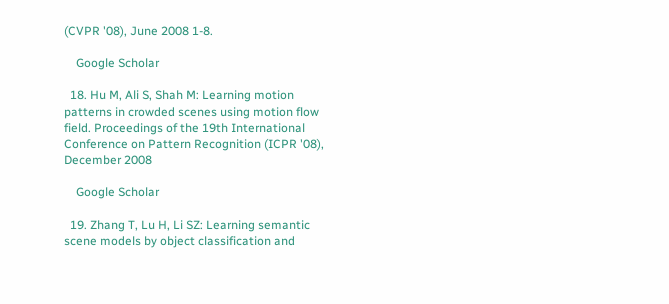(CVPR '08), June 2008 1-8.

    Google Scholar

  18. Hu M, Ali S, Shah M: Learning motion patterns in crowded scenes using motion flow field. Proceedings of the 19th International Conference on Pattern Recognition (ICPR '08), December 2008

    Google Scholar

  19. Zhang T, Lu H, Li SZ: Learning semantic scene models by object classification and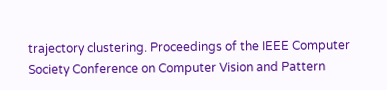trajectory clustering. Proceedings of the IEEE Computer Society Conference on Computer Vision and Pattern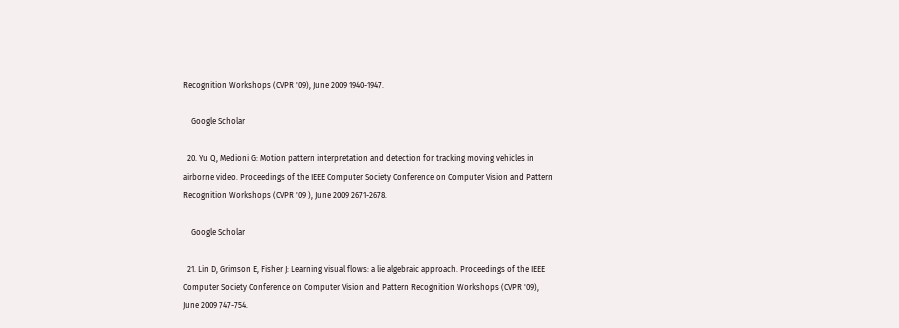Recognition Workshops (CVPR '09), June 2009 1940-1947.

    Google Scholar

  20. Yu Q, Medioni G: Motion pattern interpretation and detection for tracking moving vehicles in airborne video. Proceedings of the IEEE Computer Society Conference on Computer Vision and Pattern Recognition Workshops (CVPR '09 ), June 2009 2671-2678.

    Google Scholar

  21. Lin D, Grimson E, Fisher J: Learning visual flows: a lie algebraic approach. Proceedings of the IEEE Computer Society Conference on Computer Vision and Pattern Recognition Workshops (CVPR '09), June 2009 747-754.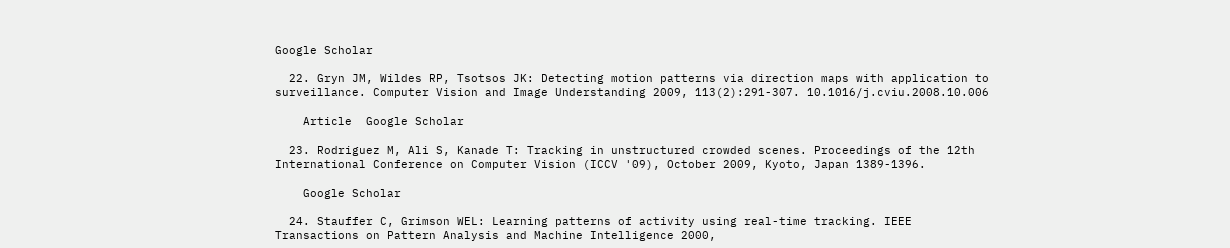Google Scholar

  22. Gryn JM, Wildes RP, Tsotsos JK: Detecting motion patterns via direction maps with application to surveillance. Computer Vision and Image Understanding 2009, 113(2):291-307. 10.1016/j.cviu.2008.10.006

    Article  Google Scholar

  23. Rodriguez M, Ali S, Kanade T: Tracking in unstructured crowded scenes. Proceedings of the 12th International Conference on Computer Vision (ICCV '09), October 2009, Kyoto, Japan 1389-1396.

    Google Scholar

  24. Stauffer C, Grimson WEL: Learning patterns of activity using real-time tracking. IEEE Transactions on Pattern Analysis and Machine Intelligence 2000,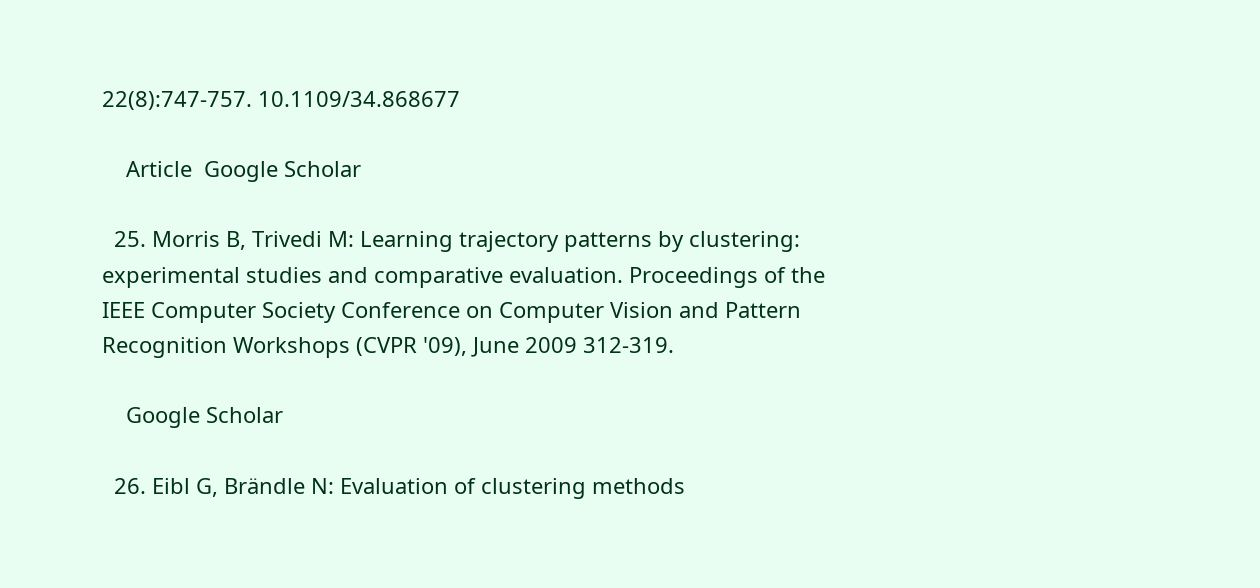22(8):747-757. 10.1109/34.868677

    Article  Google Scholar

  25. Morris B, Trivedi M: Learning trajectory patterns by clustering: experimental studies and comparative evaluation. Proceedings of the IEEE Computer Society Conference on Computer Vision and Pattern Recognition Workshops (CVPR '09), June 2009 312-319.

    Google Scholar

  26. Eibl G, Brändle N: Evaluation of clustering methods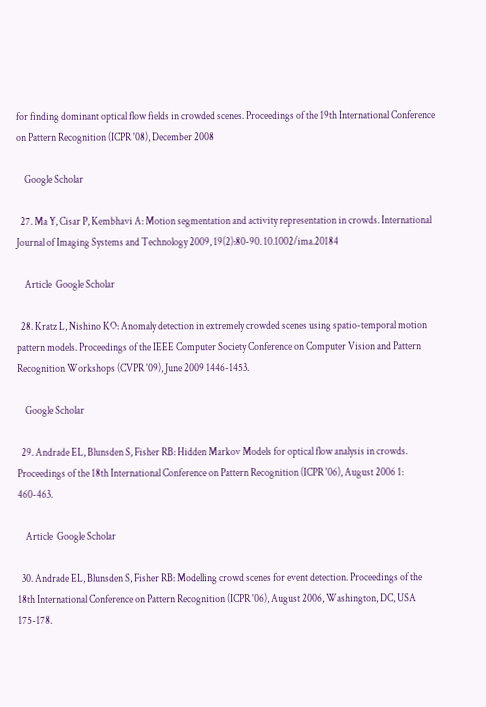for finding dominant optical flow fields in crowded scenes. Proceedings of the 19th International Conference on Pattern Recognition (ICPR '08), December 2008

    Google Scholar

  27. Ma Y, Cisar P, Kembhavi A: Motion segmentation and activity representation in crowds. International Journal of Imaging Systems and Technology 2009, 19(2):80-90. 10.1002/ima.20184

    Article  Google Scholar

  28. Kratz L, Nishino KO: Anomaly detection in extremely crowded scenes using spatio-temporal motion pattern models. Proceedings of the IEEE Computer Society Conference on Computer Vision and Pattern Recognition Workshops (CVPR '09), June 2009 1446-1453.

    Google Scholar

  29. Andrade EL, Blunsden S, Fisher RB: Hidden Markov Models for optical flow analysis in crowds. Proceedings of the 18th International Conference on Pattern Recognition (ICPR '06), August 2006 1: 460-463.

    Article  Google Scholar

  30. Andrade EL, Blunsden S, Fisher RB: Modelling crowd scenes for event detection. Proceedings of the 18th International Conference on Pattern Recognition (ICPR '06), August 2006, Washington, DC, USA 175-178.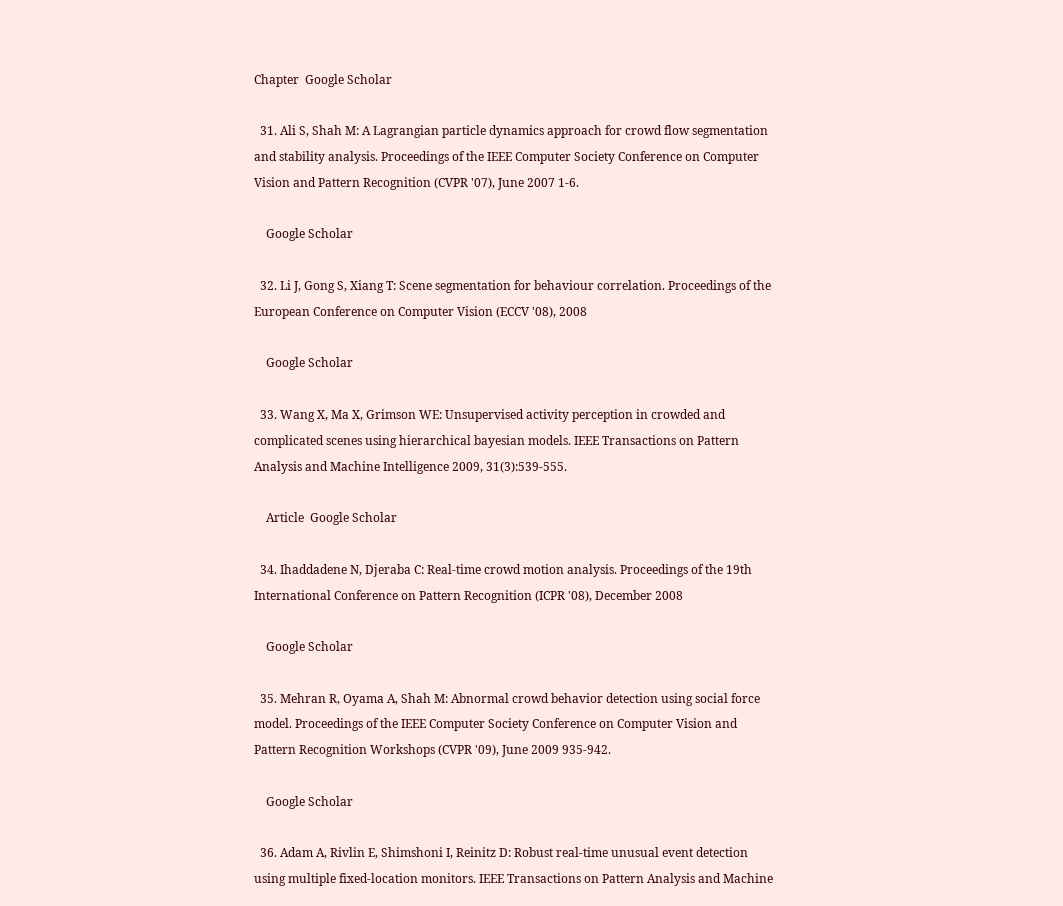Chapter  Google Scholar

  31. Ali S, Shah M: A Lagrangian particle dynamics approach for crowd flow segmentation and stability analysis. Proceedings of the IEEE Computer Society Conference on Computer Vision and Pattern Recognition (CVPR '07), June 2007 1-6.

    Google Scholar

  32. Li J, Gong S, Xiang T: Scene segmentation for behaviour correlation. Proceedings of the European Conference on Computer Vision (ECCV '08), 2008

    Google Scholar

  33. Wang X, Ma X, Grimson WE: Unsupervised activity perception in crowded and complicated scenes using hierarchical bayesian models. IEEE Transactions on Pattern Analysis and Machine Intelligence 2009, 31(3):539-555.

    Article  Google Scholar

  34. Ihaddadene N, Djeraba C: Real-time crowd motion analysis. Proceedings of the 19th International Conference on Pattern Recognition (ICPR '08), December 2008

    Google Scholar

  35. Mehran R, Oyama A, Shah M: Abnormal crowd behavior detection using social force model. Proceedings of the IEEE Computer Society Conference on Computer Vision and Pattern Recognition Workshops (CVPR '09), June 2009 935-942.

    Google Scholar

  36. Adam A, Rivlin E, Shimshoni I, Reinitz D: Robust real-time unusual event detection using multiple fixed-location monitors. IEEE Transactions on Pattern Analysis and Machine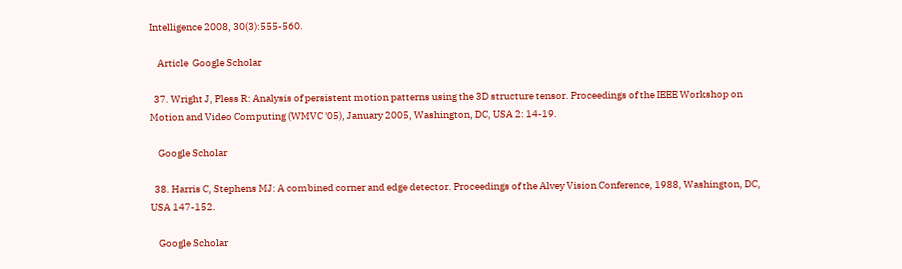Intelligence 2008, 30(3):555-560.

    Article  Google Scholar

  37. Wright J, Pless R: Analysis of persistent motion patterns using the 3D structure tensor. Proceedings of the IEEE Workshop on Motion and Video Computing (WMVC '05), January 2005, Washington, DC, USA 2: 14-19.

    Google Scholar

  38. Harris C, Stephens MJ: A combined corner and edge detector. Proceedings of the Alvey Vision Conference, 1988, Washington, DC, USA 147-152.

    Google Scholar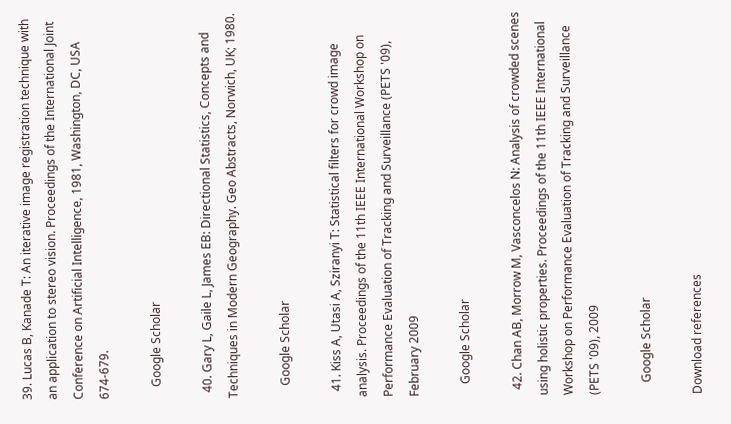39. Lucas B, Kanade T: An iterative image registration technique with an application to stereo vision. Proceedings of the International Joint Conference on Artificial Intelligence, 1981, Washington, DC, USA 674-679.

    Google Scholar

  40. Gary L, Gaile L, James EB: Directional Statistics, Concepts and Techniques in Modern Geography. Geo Abstracts, Norwich, UK; 1980.

    Google Scholar

  41. Kiss A, Utasi A, Sziranyi T: Statistical filters for crowd image analysis. Proceedings of the 11th IEEE International Workshop on Performance Evaluation of Tracking and Surveillance (PETS '09), February 2009

    Google Scholar

  42. Chan AB, Morrow M, Vasconcelos N: Analysis of crowded scenes using holistic properties. Proceedings of the 11th IEEE International Workshop on Performance Evaluation of Tracking and Surveillance (PETS '09), 2009

    Google Scholar

Download references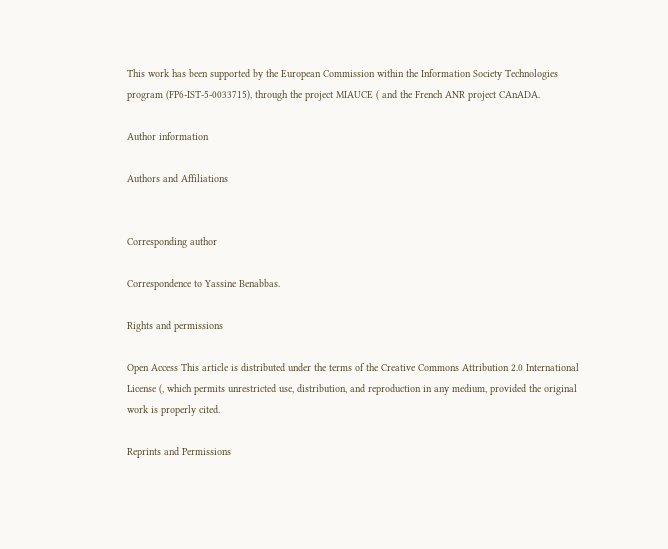This work has been supported by the European Commission within the Information Society Technologies program (FP6-IST-5-0033715), through the project MIAUCE ( and the French ANR project CAnADA.

Author information

Authors and Affiliations


Corresponding author

Correspondence to Yassine Benabbas.

Rights and permissions

Open Access This article is distributed under the terms of the Creative Commons Attribution 2.0 International License (, which permits unrestricted use, distribution, and reproduction in any medium, provided the original work is properly cited.

Reprints and Permissions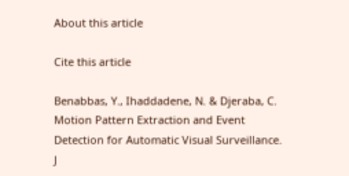About this article

Cite this article

Benabbas, Y., Ihaddadene, N. & Djeraba, C. Motion Pattern Extraction and Event Detection for Automatic Visual Surveillance. J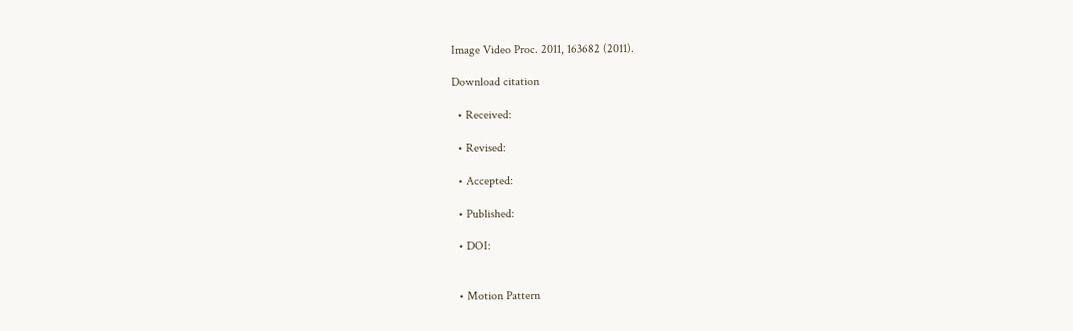Image Video Proc. 2011, 163682 (2011).

Download citation

  • Received:

  • Revised:

  • Accepted:

  • Published:

  • DOI:


  • Motion Pattern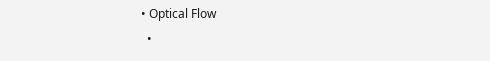• Optical Flow
  •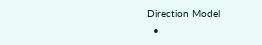Direction Model
  •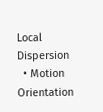Local Dispersion
  • Motion Orientation